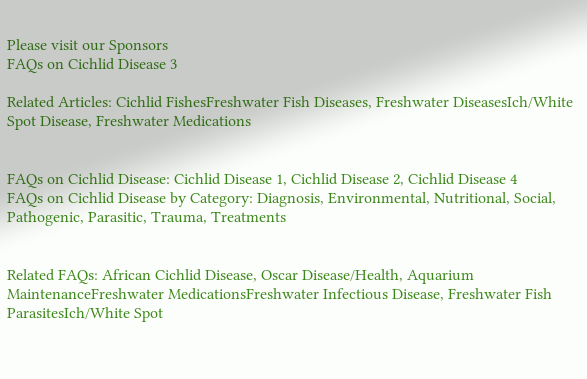Please visit our Sponsors
FAQs on Cichlid Disease 3

Related Articles: Cichlid FishesFreshwater Fish Diseases, Freshwater DiseasesIch/White Spot Disease, Freshwater Medications


FAQs on Cichlid Disease: Cichlid Disease 1, Cichlid Disease 2, Cichlid Disease 4
FAQs on Cichlid Disease by Category: Diagnosis, Environmental, Nutritional, Social, Pathogenic, Parasitic, Trauma, Treatments


Related FAQs: African Cichlid Disease, Oscar Disease/Health, Aquarium MaintenanceFreshwater MedicationsFreshwater Infectious Disease, Freshwater Fish ParasitesIch/White Spot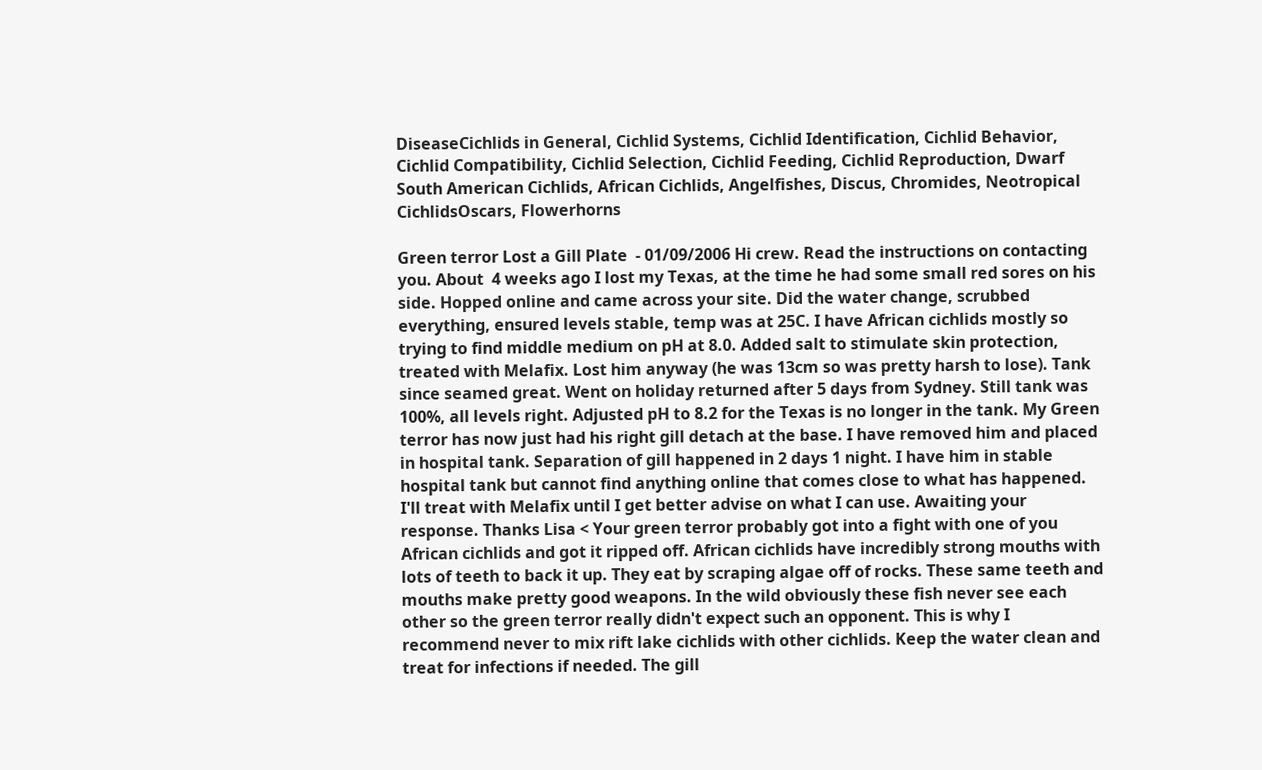DiseaseCichlids in General, Cichlid Systems, Cichlid Identification, Cichlid Behavior, Cichlid Compatibility, Cichlid Selection, Cichlid Feeding, Cichlid Reproduction, Dwarf South American Cichlids, African Cichlids, Angelfishes, Discus, Chromides, Neotropical CichlidsOscars, Flowerhorns

Green terror Lost a Gill Plate  - 01/09/2006 Hi crew. Read the instructions on contacting you. About  4 weeks ago I lost my Texas, at the time he had some small red sores on his side. Hopped online and came across your site. Did the water change, scrubbed everything, ensured levels stable, temp was at 25C. I have African cichlids mostly so trying to find middle medium on pH at 8.0. Added salt to stimulate skin protection, treated with Melafix. Lost him anyway (he was 13cm so was pretty harsh to lose). Tank since seamed great. Went on holiday returned after 5 days from Sydney. Still tank was 100%, all levels right. Adjusted pH to 8.2 for the Texas is no longer in the tank. My Green terror has now just had his right gill detach at the base. I have removed him and placed in hospital tank. Separation of gill happened in 2 days 1 night. I have him in stable hospital tank but cannot find anything online that comes close to what has happened. I'll treat with Melafix until I get better advise on what I can use. Awaiting your response. Thanks Lisa < Your green terror probably got into a fight with one of you African cichlids and got it ripped off. African cichlids have incredibly strong mouths with lots of teeth to back it up. They eat by scraping algae off of rocks. These same teeth and mouths make pretty good weapons. In the wild obviously these fish never see each other so the green terror really didn't expect such an opponent. This is why I recommend never to mix rift lake cichlids with other cichlids. Keep the water clean and treat for infections if needed. The gill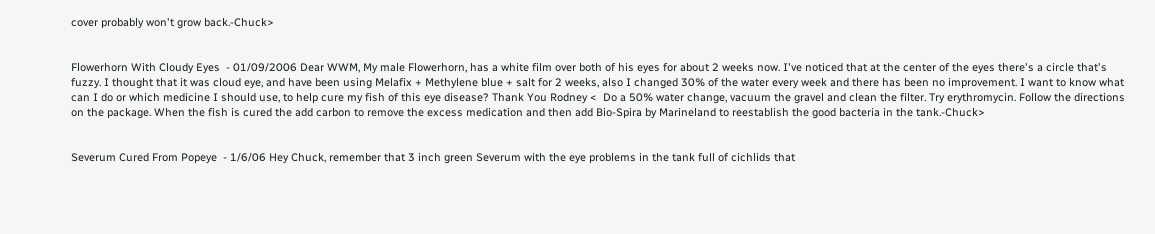cover probably won't grow back.-Chuck>


Flowerhorn With Cloudy Eyes  - 01/09/2006 Dear WWM, My male Flowerhorn, has a white film over both of his eyes for about 2 weeks now. I've noticed that at the center of the eyes there's a circle that's fuzzy. I thought that it was cloud eye, and have been using Melafix + Methylene blue + salt for 2 weeks, also I changed 30% of the water every week and there has been no improvement. I want to know what can I do or which medicine I should use, to help cure my fish of this eye disease? Thank You Rodney <  Do a 50% water change, vacuum the gravel and clean the filter. Try erythromycin. Follow the directions on the package. When the fish is cured the add carbon to remove the excess medication and then add Bio-Spira by Marineland to reestablish the good bacteria in the tank.-Chuck>


Severum Cured From Popeye  - 1/6/06 Hey Chuck, remember that 3 inch green Severum with the eye problems in the tank full of cichlids that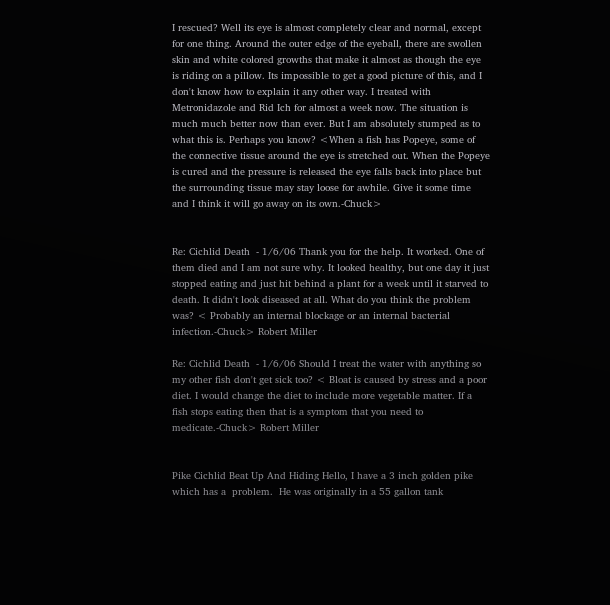I rescued? Well its eye is almost completely clear and normal, except for one thing. Around the outer edge of the eyeball, there are swollen skin and white colored growths that make it almost as though the eye is riding on a pillow. Its impossible to get a good picture of this, and I don't know how to explain it any other way. I treated with Metronidazole and Rid Ich for almost a week now. The situation is much much better now than ever. But I am absolutely stumped as to what this is. Perhaps you know? <When a fish has Popeye, some of the connective tissue around the eye is stretched out. When the Popeye is cured and the pressure is released the eye falls back into place but the surrounding tissue may stay loose for awhile. Give it some time and I think it will go away on its own.-Chuck>


Re: Cichlid Death  - 1/6/06 Thank you for the help. It worked. One of them died and I am not sure why. It looked healthy, but one day it just stopped eating and just hit behind a plant for a week until it starved to death. It didn't look diseased at all. What do you think the problem was? < Probably an internal blockage or an internal bacterial infection.-Chuck> Robert Miller

Re: Cichlid Death  - 1/6/06 Should I treat the water with anything so my other fish don't get sick too? < Bloat is caused by stress and a poor diet. I would change the diet to include more vegetable matter. If a fish stops eating then that is a symptom that you need to medicate.-Chuck> Robert Miller


Pike Cichlid Beat Up And Hiding Hello, I have a 3 inch golden pike which has a  problem.  He was originally in a 55 gallon tank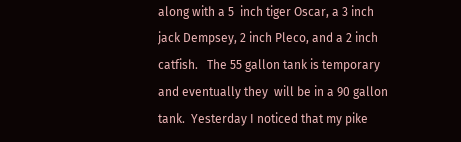along with a 5  inch tiger Oscar, a 3 inch jack Dempsey, 2 inch Pleco, and a 2 inch  catfish.   The 55 gallon tank is temporary and eventually they  will be in a 90 gallon tank.  Yesterday I noticed that my pike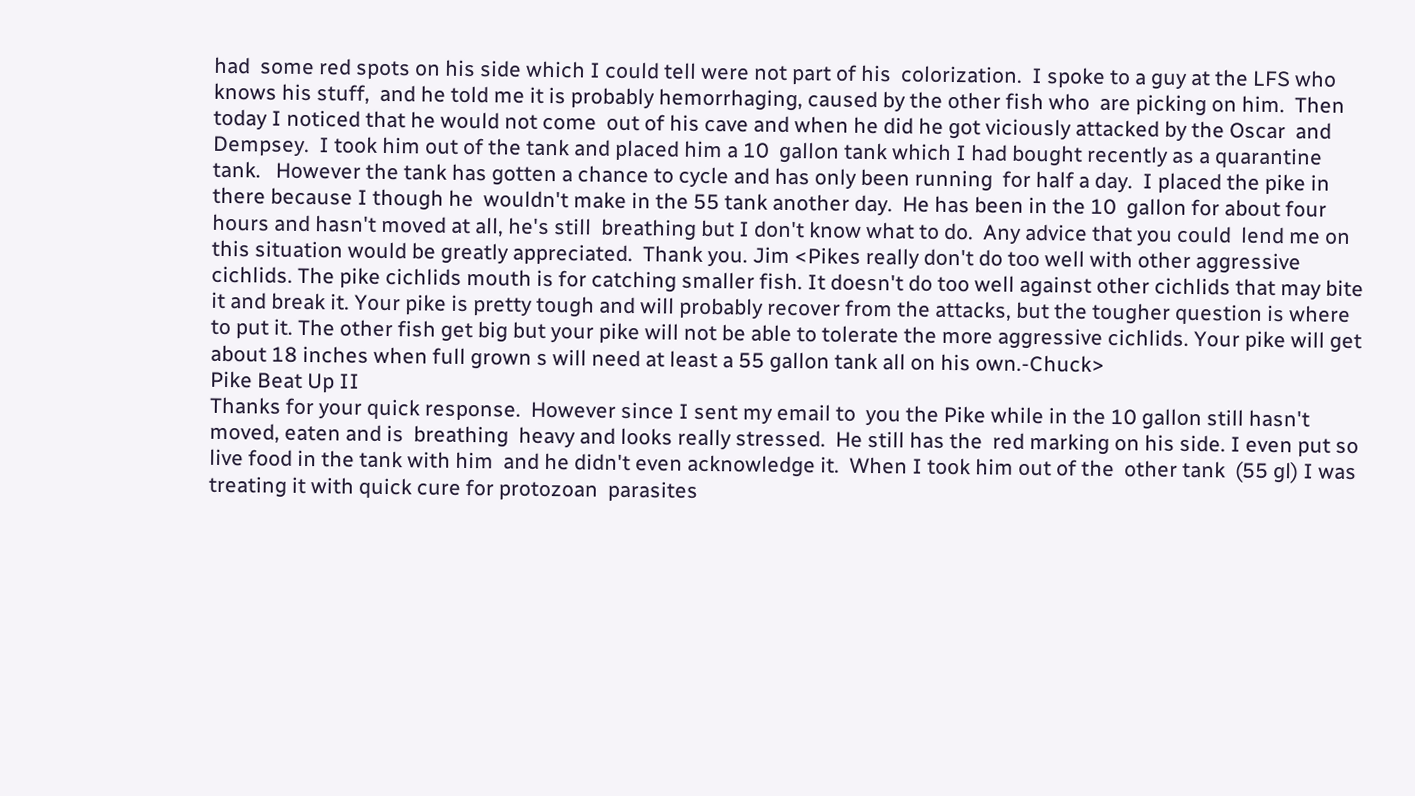had  some red spots on his side which I could tell were not part of his  colorization.  I spoke to a guy at the LFS who knows his stuff,  and he told me it is probably hemorrhaging, caused by the other fish who  are picking on him.  Then today I noticed that he would not come  out of his cave and when he did he got viciously attacked by the Oscar  and Dempsey.  I took him out of the tank and placed him a 10  gallon tank which I had bought recently as a quarantine tank.   However the tank has gotten a chance to cycle and has only been running  for half a day.  I placed the pike in there because I though he  wouldn't make in the 55 tank another day.  He has been in the 10  gallon for about four hours and hasn't moved at all, he's still  breathing but I don't know what to do.  Any advice that you could  lend me on this situation would be greatly appreciated.  Thank you. Jim <Pikes really don't do too well with other aggressive cichlids. The pike cichlids mouth is for catching smaller fish. It doesn't do too well against other cichlids that may bite it and break it. Your pike is pretty tough and will probably recover from the attacks, but the tougher question is where to put it. The other fish get big but your pike will not be able to tolerate the more aggressive cichlids. Your pike will get about 18 inches when full grown s will need at least a 55 gallon tank all on his own.-Chuck>
Pike Beat Up II
Thanks for your quick response.  However since I sent my email to  you the Pike while in the 10 gallon still hasn't moved, eaten and is  breathing  heavy and looks really stressed.  He still has the  red marking on his side. I even put so live food in the tank with him  and he didn't even acknowledge it.  When I took him out of the  other tank  (55 gl) I was treating it with quick cure for protozoan  parasites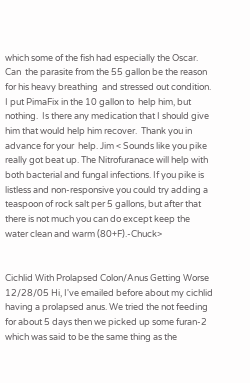which some of the fish had especially the Oscar.  Can  the parasite from the 55 gallon be the reason for his heavy breathing  and stressed out condition.  I put PimaFix in the 10 gallon to  help him, but nothing.  Is there any medication that I should give  him that would help him recover.  Thank you in advance for your  help. Jim < Sounds like you pike really got beat up. The Nitrofuranace will help with both bacterial and fungal infections. If you pike is listless and non-responsive you could try adding a teaspoon of rock salt per 5 gallons, but after that there is not much you can do except keep the water clean and warm (80+F).-Chuck>


Cichlid With Prolapsed Colon/Anus Getting Worse   12/28/05 Hi, I've emailed before about my cichlid having a prolapsed anus. We tried the not feeding for about 5 days then we picked up some furan-2 which was said to be the same thing as the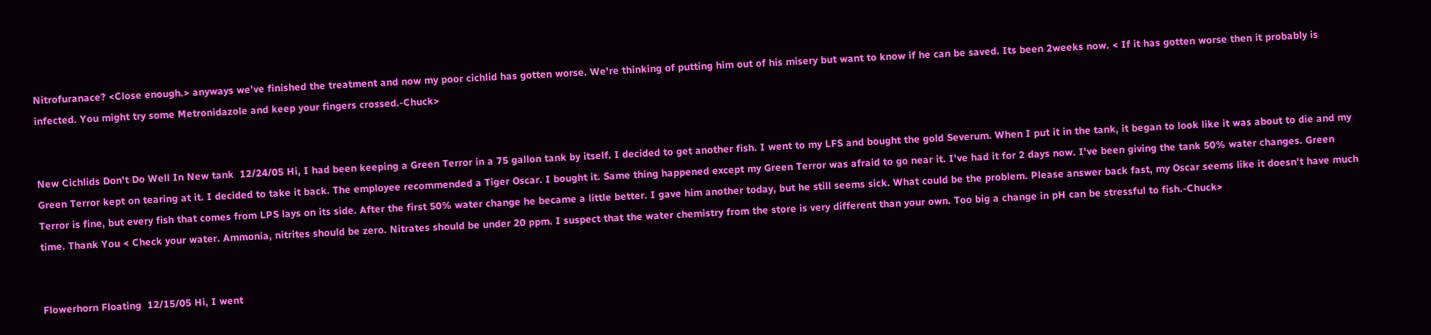Nitrofuranace? <Close enough.> anyways we've finished the treatment and now my poor cichlid has gotten worse. We're thinking of putting him out of his misery but want to know if he can be saved. Its been 2weeks now. < If it has gotten worse then it probably is infected. You might try some Metronidazole and keep your fingers crossed.-Chuck>


New Cichlids Don't Do Well In New tank  12/24/05 Hi, I had been keeping a Green Terror in a 75 gallon tank by itself. I decided to get another fish. I went to my LFS and bought the gold Severum. When I put it in the tank, it began to look like it was about to die and my Green Terror kept on tearing at it. I decided to take it back. The employee recommended a Tiger Oscar. I bought it. Same thing happened except my Green Terror was afraid to go near it. I've had it for 2 days now. I've been giving the tank 50% water changes. Green Terror is fine, but every fish that comes from LPS lays on its side. After the first 50% water change he became a little better. I gave him another today, but he still seems sick. What could be the problem. Please answer back fast, my Oscar seems like it doesn't have much time. Thank You < Check your water. Ammonia, nitrites should be zero. Nitrates should be under 20 ppm. I suspect that the water chemistry from the store is very different than your own. Too big a change in pH can be stressful to fish.-Chuck>


Flowerhorn Floating  12/15/05 Hi, I went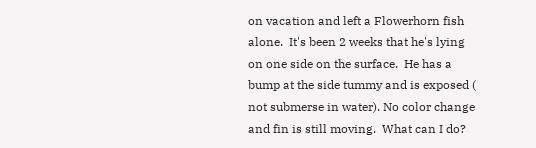on vacation and left a Flowerhorn fish alone.  It's been 2 weeks that he's lying on one side on the surface.  He has a bump at the side tummy and is exposed ( not submerse in water). No color change and fin is still moving.  What can I do?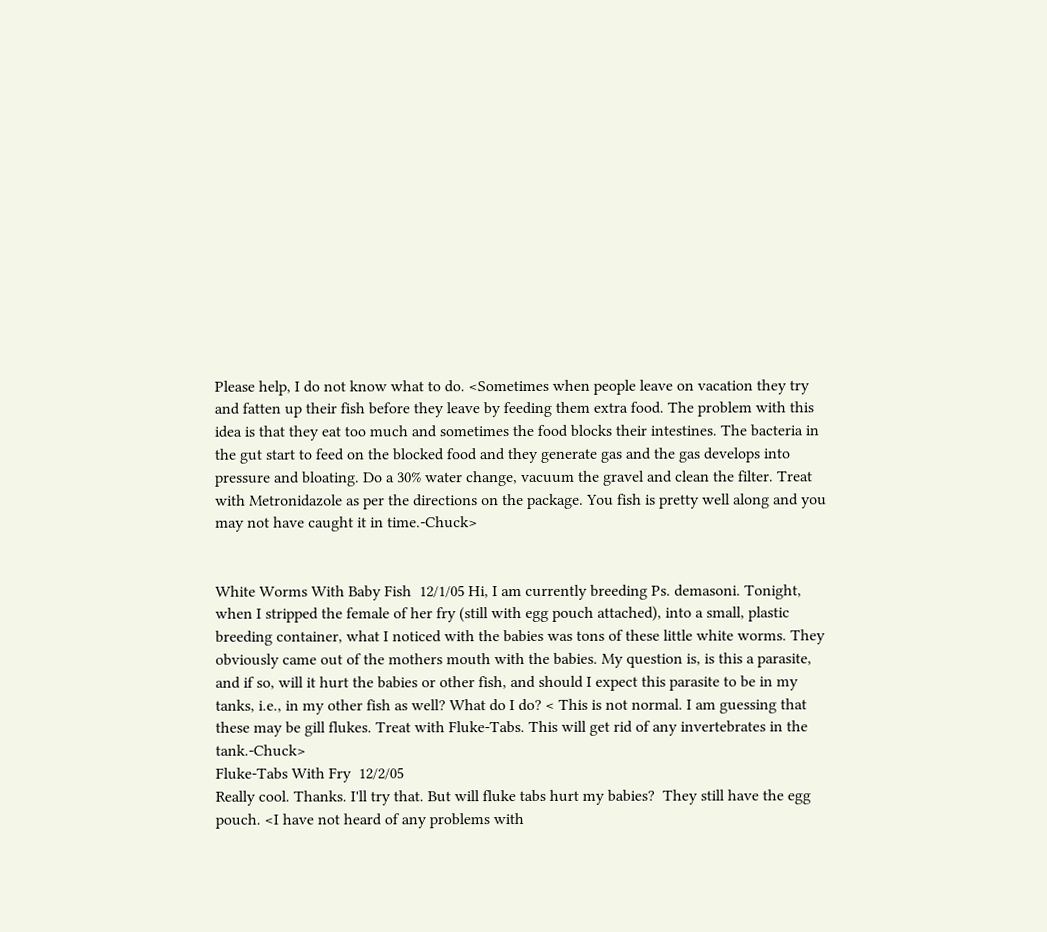Please help, I do not know what to do. <Sometimes when people leave on vacation they try and fatten up their fish before they leave by feeding them extra food. The problem with this idea is that they eat too much and sometimes the food blocks their intestines. The bacteria in the gut start to feed on the blocked food and they generate gas and the gas develops into pressure and bloating. Do a 30% water change, vacuum the gravel and clean the filter. Treat with Metronidazole as per the directions on the package. You fish is pretty well along and you may not have caught it in time.-Chuck>


White Worms With Baby Fish  12/1/05 Hi, I am currently breeding Ps. demasoni. Tonight, when I stripped the female of her fry (still with egg pouch attached), into a small, plastic breeding container, what I noticed with the babies was tons of these little white worms. They obviously came out of the mothers mouth with the babies. My question is, is this a parasite, and if so, will it hurt the babies or other fish, and should I expect this parasite to be in my tanks, i.e., in my other fish as well? What do I do? < This is not normal. I am guessing that these may be gill flukes. Treat with Fluke-Tabs. This will get rid of any invertebrates in the tank.-Chuck>
Fluke-Tabs With Fry  12/2/05
Really cool. Thanks. I'll try that. But will fluke tabs hurt my babies?  They still have the egg pouch. <I have not heard of any problems with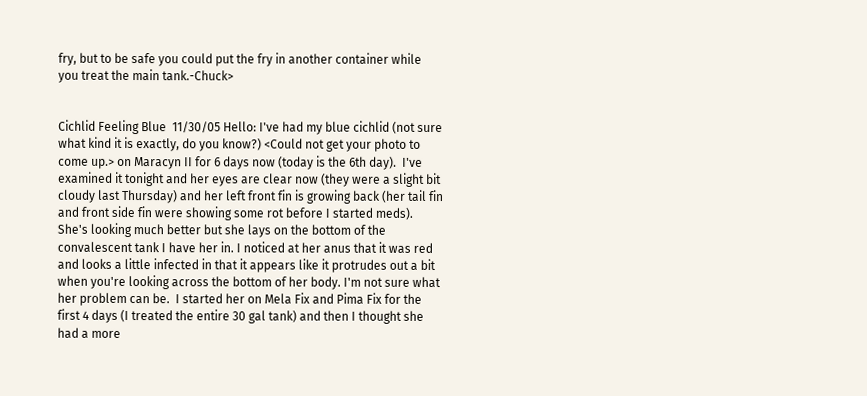fry, but to be safe you could put the fry in another container while you treat the main tank.-Chuck>


Cichlid Feeling Blue  11/30/05 Hello: I've had my blue cichlid (not sure what kind it is exactly, do you know?) <Could not get your photo to come up.> on Maracyn II for 6 days now (today is the 6th day).  I've examined it tonight and her eyes are clear now (they were a slight bit cloudy last Thursday) and her left front fin is growing back (her tail fin and front side fin were showing some rot before I started meds). She's looking much better but she lays on the bottom of the convalescent tank I have her in. I noticed at her anus that it was red and looks a little infected in that it appears like it protrudes out a bit when you're looking across the bottom of her body. I'm not sure what her problem can be.  I started her on Mela Fix and Pima Fix for the first 4 days (I treated the entire 30 gal tank) and then I thought she had a more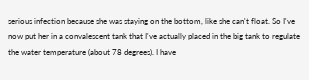serious infection because she was staying on the bottom, like she can't float. So I've now put her in a convalescent tank that I've actually placed in the big tank to regulate the water temperature (about 78 degrees). I have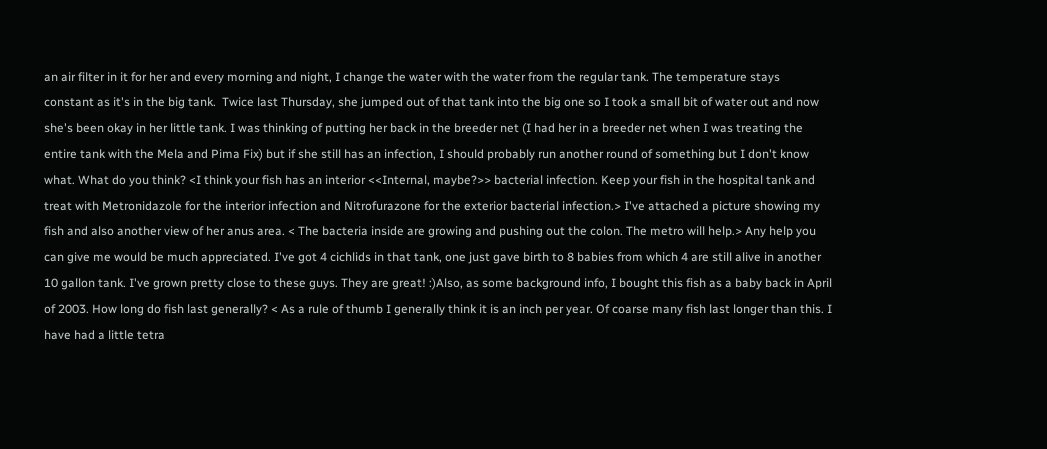an air filter in it for her and every morning and night, I change the water with the water from the regular tank. The temperature stays constant as it's in the big tank.  Twice last Thursday, she jumped out of that tank into the big one so I took a small bit of water out and now she's been okay in her little tank. I was thinking of putting her back in the breeder net (I had her in a breeder net when I was treating the entire tank with the Mela and Pima Fix) but if she still has an infection, I should probably run another round of something but I don't know what. What do you think? <I think your fish has an interior <<Internal, maybe?>> bacterial infection. Keep your fish in the hospital tank and treat with Metronidazole for the interior infection and Nitrofurazone for the exterior bacterial infection.> I've attached a picture showing my fish and also another view of her anus area. < The bacteria inside are growing and pushing out the colon. The metro will help.> Any help you can give me would be much appreciated. I've got 4 cichlids in that tank, one just gave birth to 8 babies from which 4 are still alive in another 10 gallon tank. I've grown pretty close to these guys. They are great! :)Also, as some background info, I bought this fish as a baby back in April of 2003. How long do fish last generally? < As a rule of thumb I generally think it is an inch per year. Of coarse many fish last longer than this. I have had a little tetra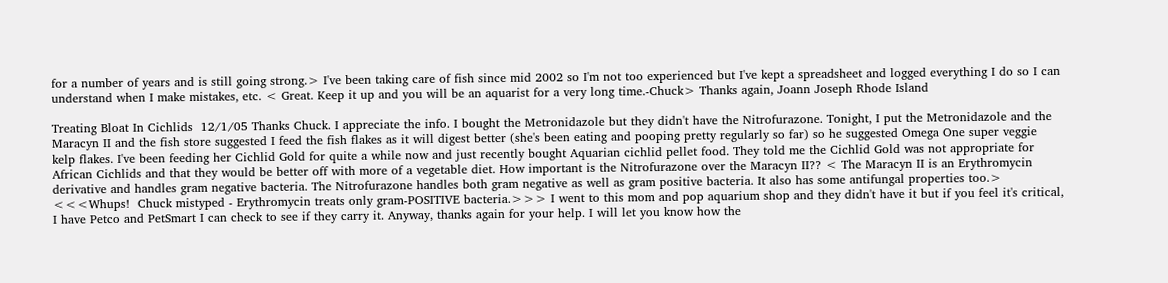for a number of years and is still going strong.> I've been taking care of fish since mid 2002 so I'm not too experienced but I've kept a spreadsheet and logged everything I do so I can understand when I make mistakes, etc. < Great. Keep it up and you will be an aquarist for a very long time.-Chuck> Thanks again, Joann Joseph Rhode Island

Treating Bloat In Cichlids  12/1/05 Thanks Chuck. I appreciate the info. I bought the Metronidazole but they didn't have the Nitrofurazone. Tonight, I put the Metronidazole and the Maracyn II and the fish store suggested I feed the fish flakes as it will digest better (she's been eating and pooping pretty regularly so far) so he suggested Omega One super veggie kelp flakes. I've been feeding her Cichlid Gold for quite a while now and just recently bought Aquarian cichlid pellet food. They told me the Cichlid Gold was not appropriate for African Cichlids and that they would be better off with more of a vegetable diet. How important is the Nitrofurazone over the Maracyn II?? < The Maracyn II is an Erythromycin derivative and handles gram negative bacteria. The Nitrofurazone handles both gram negative as well as gram positive bacteria. It also has some antifungal properties too.> <<<Whups!  Chuck mistyped - Erythromycin treats only gram-POSITIVE bacteria.>>> I went to this mom and pop aquarium shop and they didn't have it but if you feel it's critical, I have Petco and PetSmart I can check to see if they carry it. Anyway, thanks again for your help. I will let you know how the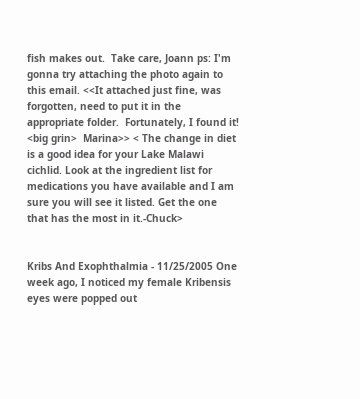fish makes out.  Take care, Joann ps: I'm gonna try attaching the photo again to this email. <<It attached just fine, was forgotten, need to put it in the appropriate folder.  Fortunately, I found it! <big grin>  Marina>> < The change in diet is a good idea for your Lake Malawi cichlid. Look at the ingredient list for medications you have available and I am sure you will see it listed. Get the one that has the most in it.-Chuck>


Kribs And Exophthalmia - 11/25/2005 One week ago, I noticed my female Kribensis eyes were popped out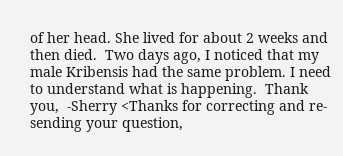of her head. She lived for about 2 weeks and then died.  Two days ago, I noticed that my male Kribensis had the same problem. I need to understand what is happening.  Thank you,  -Sherry <Thanks for correcting and re-sending your question,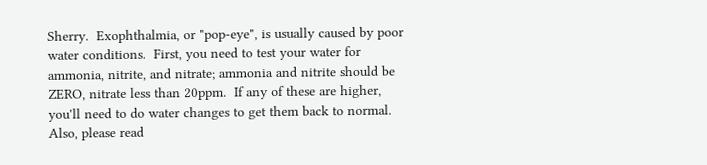Sherry.  Exophthalmia, or "pop-eye", is usually caused by poor water conditions.  First, you need to test your water for ammonia, nitrite, and nitrate; ammonia and nitrite should be ZERO, nitrate less than 20ppm.  If any of these are higher, you'll need to do water changes to get them back to normal.  Also, please read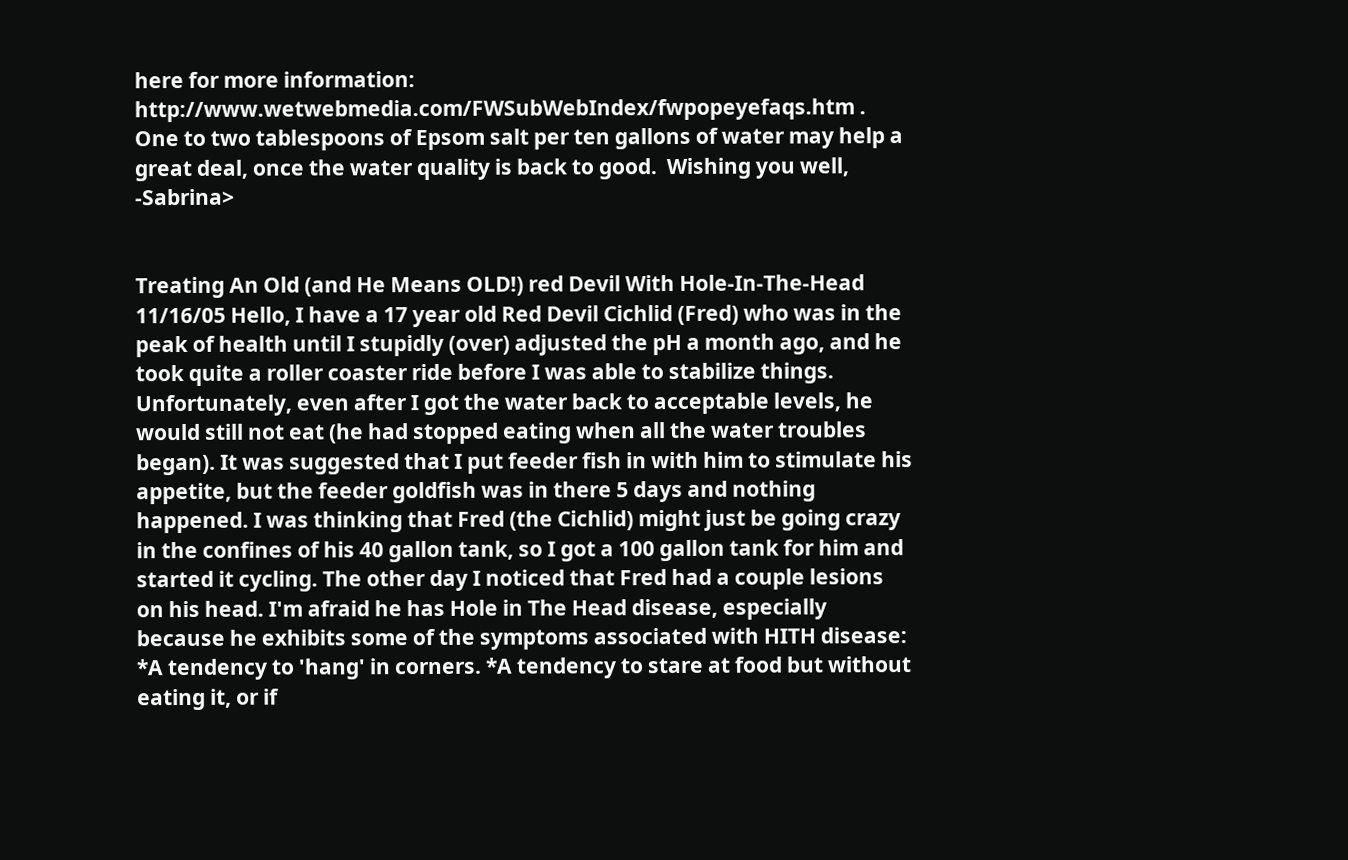here for more information:  http://www.wetwebmedia.com/FWSubWebIndex/fwpopeyefaqs.htm .  One to two tablespoons of Epsom salt per ten gallons of water may help a great deal, once the water quality is back to good.  Wishing you well,  -Sabrina>


Treating An Old (and He Means OLD!) red Devil With Hole-In-The-Head  11/16/05 Hello, I have a 17 year old Red Devil Cichlid (Fred) who was in the peak of health until I stupidly (over) adjusted the pH a month ago, and he took quite a roller coaster ride before I was able to stabilize things. Unfortunately, even after I got the water back to acceptable levels, he would still not eat (he had stopped eating when all the water troubles began). It was suggested that I put feeder fish in with him to stimulate his appetite, but the feeder goldfish was in there 5 days and nothing happened. I was thinking that Fred (the Cichlid) might just be going crazy in the confines of his 40 gallon tank, so I got a 100 gallon tank for him and started it cycling. The other day I noticed that Fred had a couple lesions on his head. I'm afraid he has Hole in The Head disease, especially because he exhibits some of the symptoms associated with HITH disease: *A tendency to 'hang' in corners. *A tendency to stare at food but without eating it, or if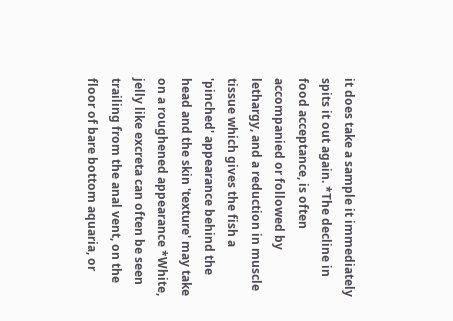it does take a sample it immediately spits it out again. *The decline in food acceptance, is often accompanied or followed by lethargy, and a reduction in muscle tissue which gives the fish a 'pinched' appearance behind the head and the skin 'texture' may take on a roughened appearance *White, jelly like excreta can often be seen trailing from the anal vent, on the floor of bare bottom aquaria, or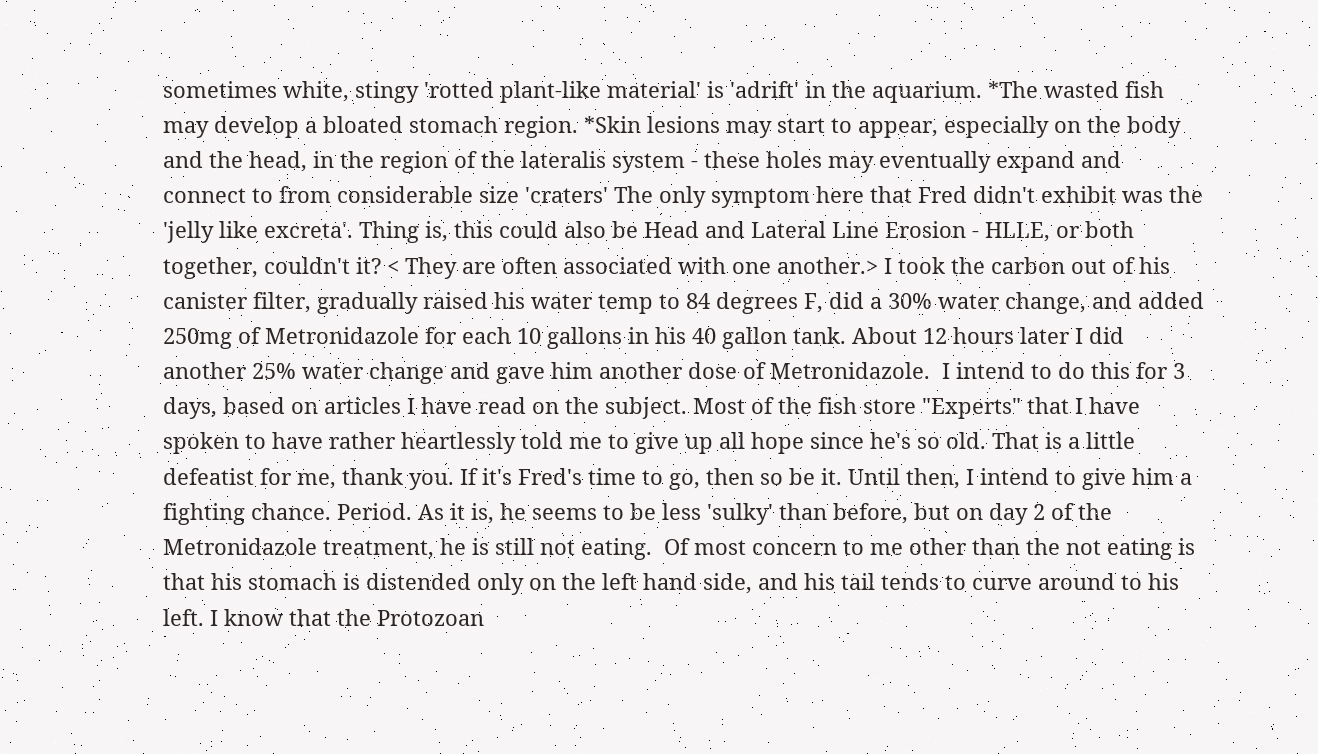sometimes white, stingy 'rotted plant-like material' is 'adrift' in the aquarium. *The wasted fish may develop a bloated stomach region. *Skin lesions may start to appear, especially on the body and the head, in the region of the lateralis system - these holes may eventually expand and connect to from considerable size 'craters' The only symptom here that Fred didn't exhibit was the 'jelly like excreta'. Thing is, this could also be Head and Lateral Line Erosion - HLLE, or both together, couldn't it? < They are often associated with one another.> I took the carbon out of his canister filter, gradually raised his water temp to 84 degrees F, did a 30% water change, and added 250mg of Metronidazole for each 10 gallons in his 40 gallon tank. About 12 hours later I did another 25% water change and gave him another dose of Metronidazole.  I intend to do this for 3 days, based on articles I have read on the subject. Most of the fish store "Experts" that I have spoken to have rather heartlessly told me to give up all hope since he's so old. That is a little defeatist for me, thank you. If it's Fred's time to go, then so be it. Until then, I intend to give him a fighting chance. Period. As it is, he seems to be less 'sulky' than before, but on day 2 of the Metronidazole treatment, he is still not eating.  Of most concern to me other than the not eating is that his stomach is distended only on the left hand side, and his tail tends to curve around to his left. I know that the Protozoan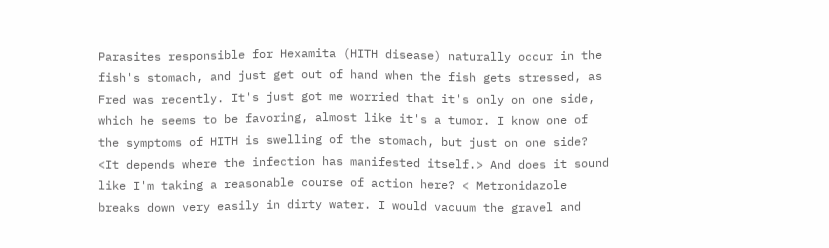Parasites responsible for Hexamita (HITH disease) naturally occur in the fish's stomach, and just get out of hand when the fish gets stressed, as Fred was recently. It's just got me worried that it's only on one side, which he seems to be favoring, almost like it's a tumor. I know one of the symptoms of HITH is swelling of the stomach, but just on one side? <It depends where the infection has manifested itself.> And does it sound like I'm taking a reasonable course of action here? < Metronidazole breaks down very easily in dirty water. I would vacuum the gravel and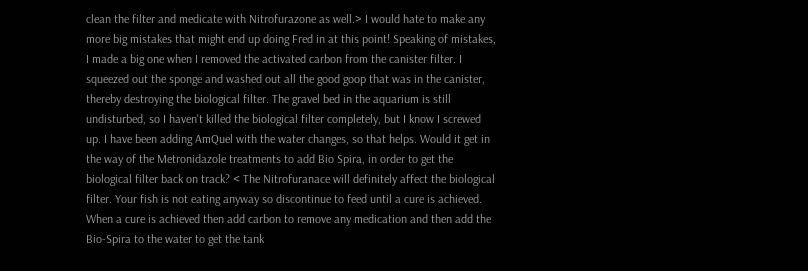clean the filter and medicate with Nitrofurazone as well.> I would hate to make any more big mistakes that might end up doing Fred in at this point! Speaking of mistakes, I made a big one when I removed the activated carbon from the canister filter. I squeezed out the sponge and washed out all the good goop that was in the canister, thereby destroying the biological filter. The gravel bed in the aquarium is still undisturbed, so I haven't killed the biological filter completely, but I know I screwed up. I have been adding AmQuel with the water changes, so that helps. Would it get in the way of the Metronidazole treatments to add Bio Spira, in order to get the biological filter back on track? < The Nitrofuranace will definitely affect the biological filter. Your fish is not eating anyway so discontinue to feed until a cure is achieved. When a cure is achieved then add carbon to remove any medication and then add the Bio-Spira to the water to get the tank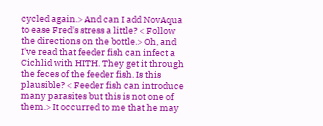cycled again.> And can I add NovAqua to ease Fred's stress a little? < Follow the directions on the bottle.> Oh, and I've read that feeder fish can infect a Cichlid with HITH. They get it through the feces of the feeder fish. Is this plausible? < Feeder fish can introduce many parasites but this is not one of them.> It occurred to me that he may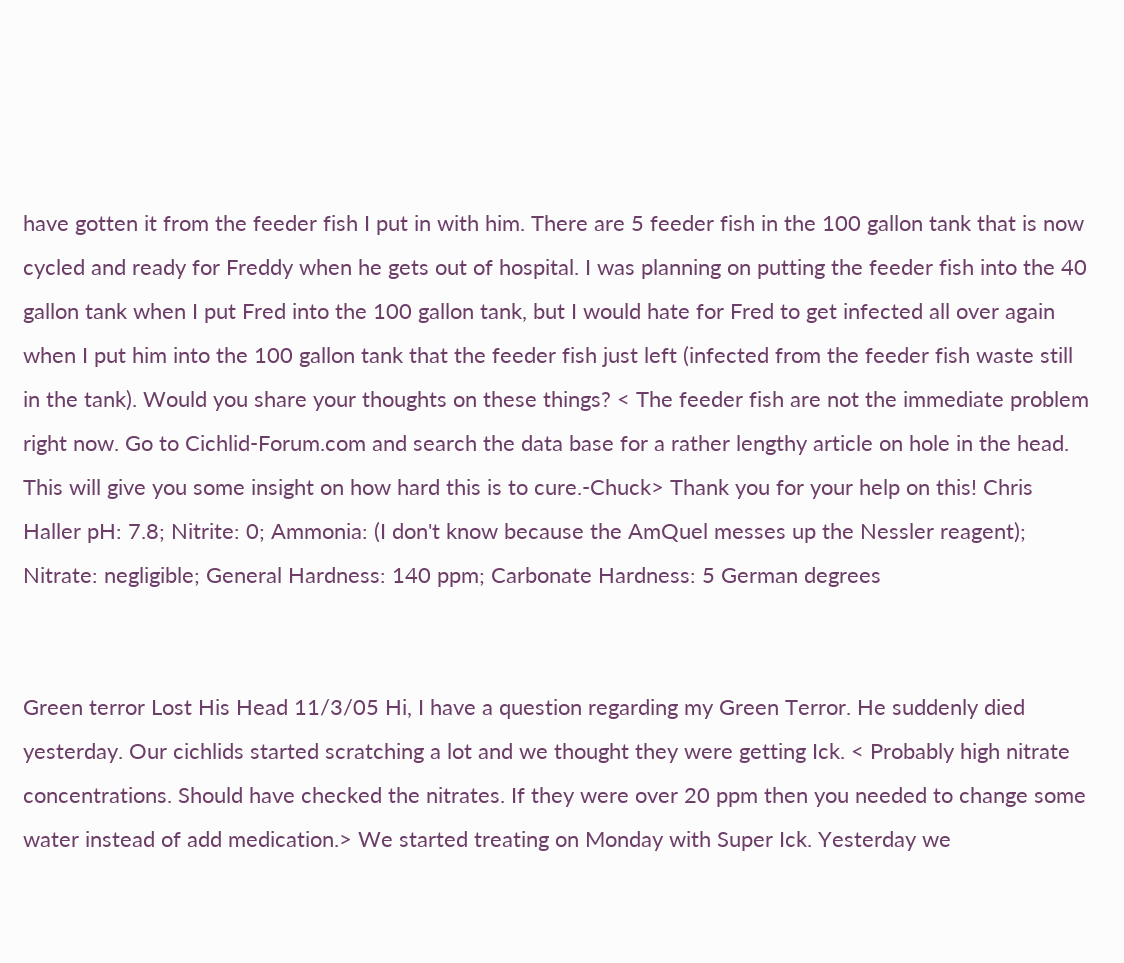have gotten it from the feeder fish I put in with him. There are 5 feeder fish in the 100 gallon tank that is now cycled and ready for Freddy when he gets out of hospital. I was planning on putting the feeder fish into the 40 gallon tank when I put Fred into the 100 gallon tank, but I would hate for Fred to get infected all over again when I put him into the 100 gallon tank that the feeder fish just left (infected from the feeder fish waste still in the tank). Would you share your thoughts on these things? < The feeder fish are not the immediate problem right now. Go to Cichlid-Forum.com and search the data base for a rather lengthy article on hole in the head. This will give you some insight on how hard this is to cure.-Chuck> Thank you for your help on this! Chris Haller pH: 7.8; Nitrite: 0; Ammonia: (I don't know because the AmQuel messes up the Nessler reagent); Nitrate: negligible; General Hardness: 140 ppm; Carbonate Hardness: 5 German degrees


Green terror Lost His Head 11/3/05 Hi, I have a question regarding my Green Terror. He suddenly died yesterday. Our cichlids started scratching a lot and we thought they were getting Ick. < Probably high nitrate concentrations. Should have checked the nitrates. If they were over 20 ppm then you needed to change some water instead of add medication.> We started treating on Monday with Super Ick. Yesterday we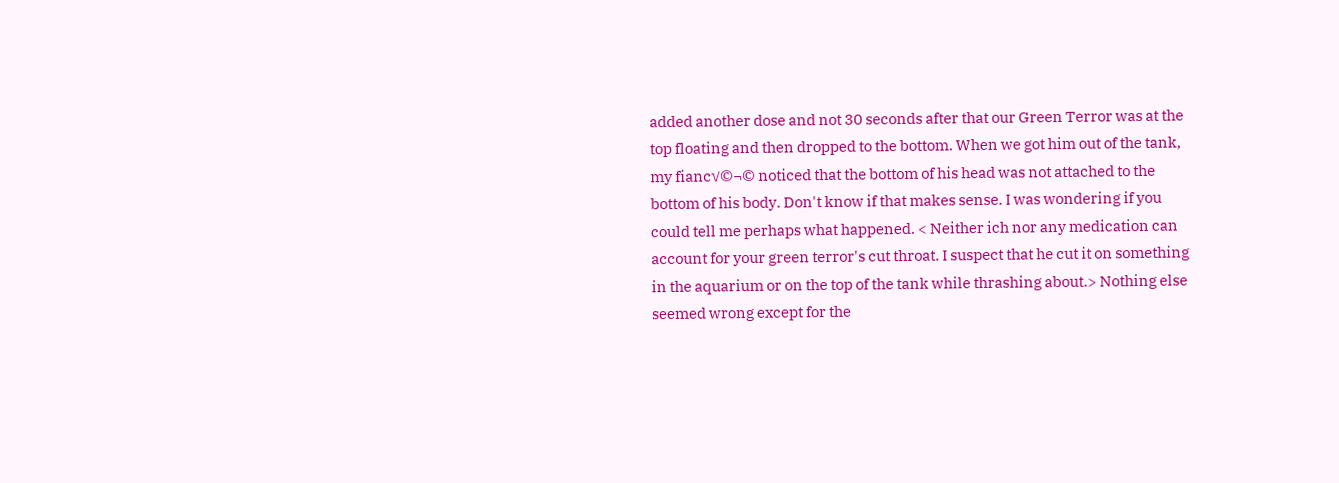added another dose and not 30 seconds after that our Green Terror was at the top floating and then dropped to the bottom. When we got him out of the tank, my fianc√©¬© noticed that the bottom of his head was not attached to the bottom of his body. Don't know if that makes sense. I was wondering if you could tell me perhaps what happened. < Neither ich nor any medication can account for your green terror's cut throat. I suspect that he cut it on something in the aquarium or on the top of the tank while thrashing about.> Nothing else seemed wrong except for the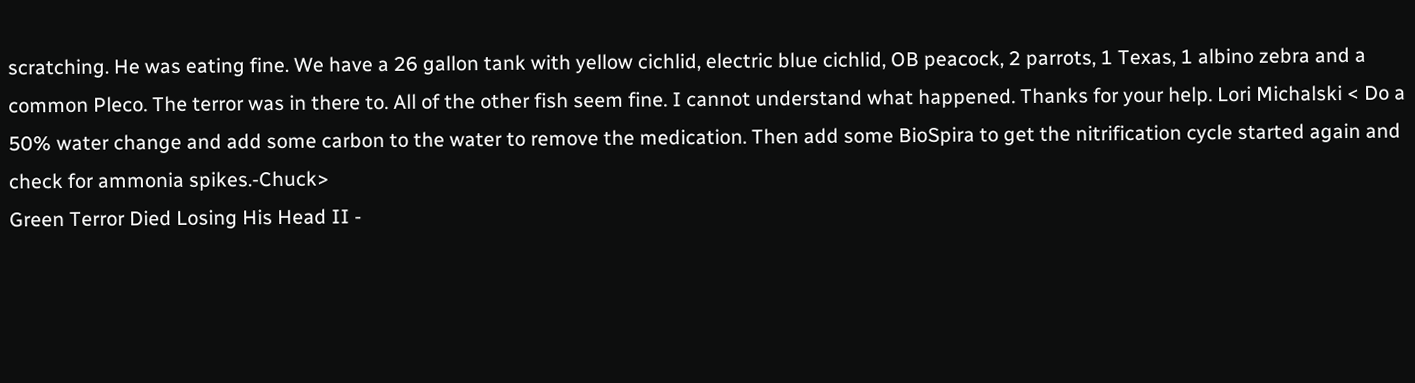scratching. He was eating fine. We have a 26 gallon tank with yellow cichlid, electric blue cichlid, OB peacock, 2 parrots, 1 Texas, 1 albino zebra and a common Pleco. The terror was in there to. All of the other fish seem fine. I cannot understand what happened. Thanks for your help. Lori Michalski < Do a 50% water change and add some carbon to the water to remove the medication. Then add some BioSpira to get the nitrification cycle started again and check for ammonia spikes.-Chuck>
Green Terror Died Losing His Head II -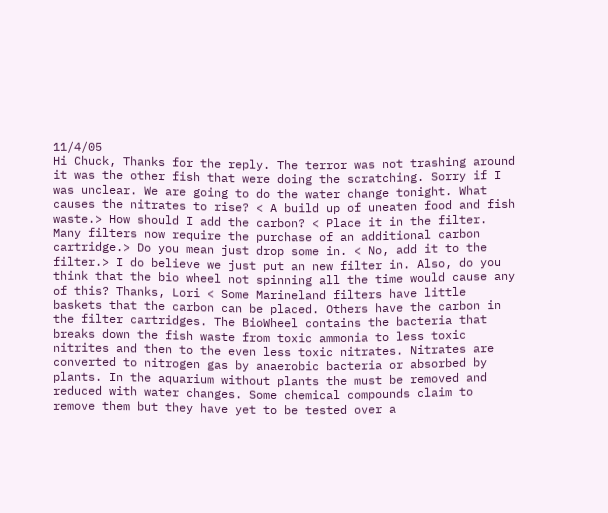11/4/05
Hi Chuck, Thanks for the reply. The terror was not trashing around it was the other fish that were doing the scratching. Sorry if I was unclear. We are going to do the water change tonight. What causes the nitrates to rise? < A build up of uneaten food and fish waste.> How should I add the carbon? < Place it in the filter. Many filters now require the purchase of an additional carbon cartridge.> Do you mean just drop some in. < No, add it to the filter.> I do believe we just put an new filter in. Also, do you think that the bio wheel not spinning all the time would cause any of this? Thanks, Lori < Some Marineland filters have little baskets that the carbon can be placed. Others have the carbon in the filter cartridges. The BioWheel contains the bacteria that breaks down the fish waste from toxic ammonia to less toxic nitrites and then to the even less toxic nitrates. Nitrates are converted to nitrogen gas by anaerobic bacteria or absorbed by plants. In the aquarium without plants the must be removed and reduced with water changes. Some chemical compounds claim to remove them but they have yet to be tested over a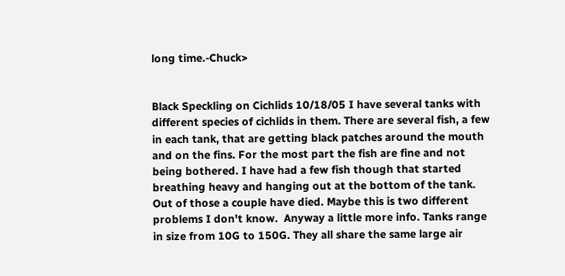long time.-Chuck>


Black Speckling on Cichlids 10/18/05 I have several tanks with different species of cichlids in them. There are several fish, a few in each tank, that are getting black patches around the mouth and on the fins. For the most part the fish are fine and not being bothered. I have had a few fish though that started breathing heavy and hanging out at the bottom of the tank. Out of those a couple have died. Maybe this is two different problems I don't know.  Anyway a little more info. Tanks range in size from 10G to 150G. They all share the same large air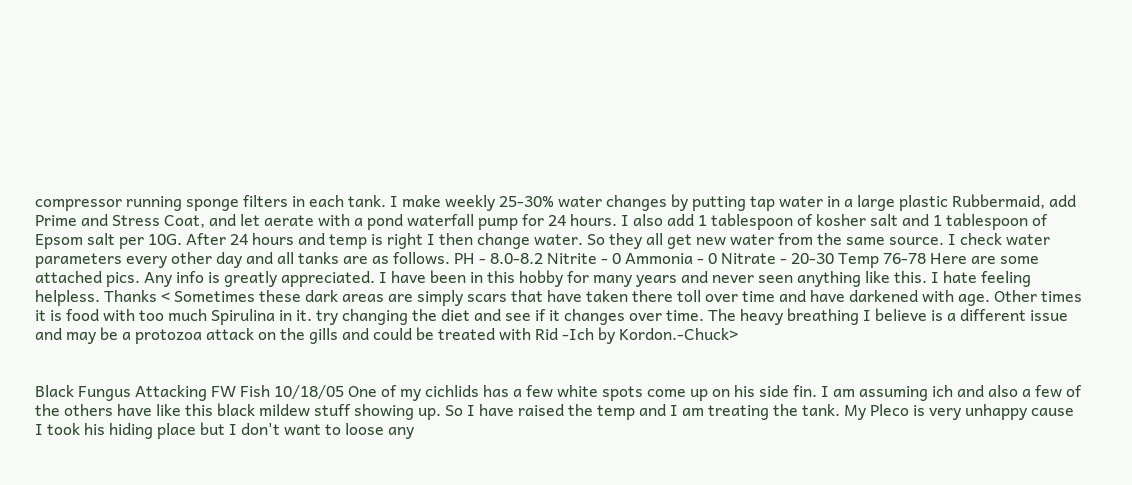compressor running sponge filters in each tank. I make weekly 25-30% water changes by putting tap water in a large plastic Rubbermaid, add Prime and Stress Coat, and let aerate with a pond waterfall pump for 24 hours. I also add 1 tablespoon of kosher salt and 1 tablespoon of Epsom salt per 10G. After 24 hours and temp is right I then change water. So they all get new water from the same source. I check water parameters every other day and all tanks are as follows. PH - 8.0-8.2 Nitrite - 0 Ammonia - 0 Nitrate - 20-30 Temp 76-78 Here are some attached pics. Any info is greatly appreciated. I have been in this hobby for many years and never seen anything like this. I hate feeling helpless. Thanks < Sometimes these dark areas are simply scars that have taken there toll over time and have darkened with age. Other times it is food with too much Spirulina in it. try changing the diet and see if it changes over time. The heavy breathing I believe is a different issue and may be a protozoa attack on the gills and could be treated with Rid -Ich by Kordon.-Chuck>


Black Fungus Attacking FW Fish 10/18/05 One of my cichlids has a few white spots come up on his side fin. I am assuming ich and also a few of the others have like this black mildew stuff showing up. So I have raised the temp and I am treating the tank. My Pleco is very unhappy cause I took his hiding place but I don't want to loose any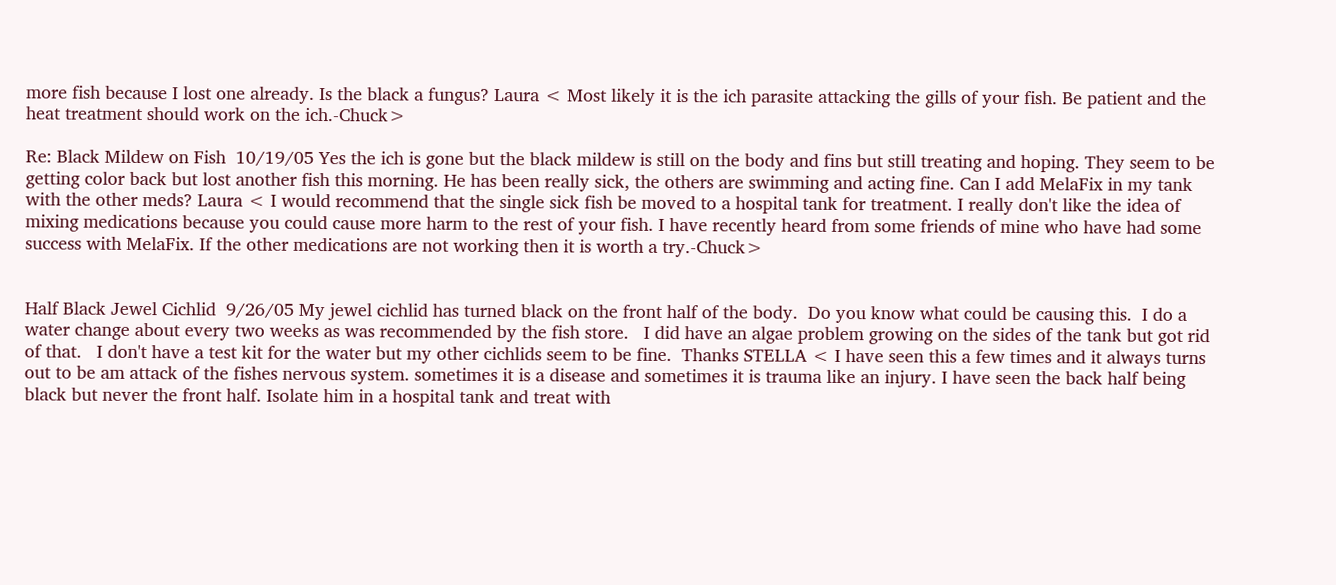more fish because I lost one already. Is the black a fungus? Laura < Most likely it is the ich parasite attacking the gills of your fish. Be patient and the heat treatment should work on the ich.-Chuck>

Re: Black Mildew on Fish  10/19/05 Yes the ich is gone but the black mildew is still on the body and fins but still treating and hoping. They seem to be getting color back but lost another fish this morning. He has been really sick, the others are swimming and acting fine. Can I add MelaFix in my tank with the other meds? Laura < I would recommend that the single sick fish be moved to a hospital tank for treatment. I really don't like the idea of mixing medications because you could cause more harm to the rest of your fish. I have recently heard from some friends of mine who have had some success with MelaFix. If the other medications are not working then it is worth a try.-Chuck>


Half Black Jewel Cichlid  9/26/05 My jewel cichlid has turned black on the front half of the body.  Do you know what could be causing this.  I do a water change about every two weeks as was recommended by the fish store.   I did have an algae problem growing on the sides of the tank but got rid of that.   I don't have a test kit for the water but my other cichlids seem to be fine.  Thanks STELLA < I have seen this a few times and it always turns out to be am attack of the fishes nervous system. sometimes it is a disease and sometimes it is trauma like an injury. I have seen the back half being black but never the front half. Isolate him in a hospital tank and treat with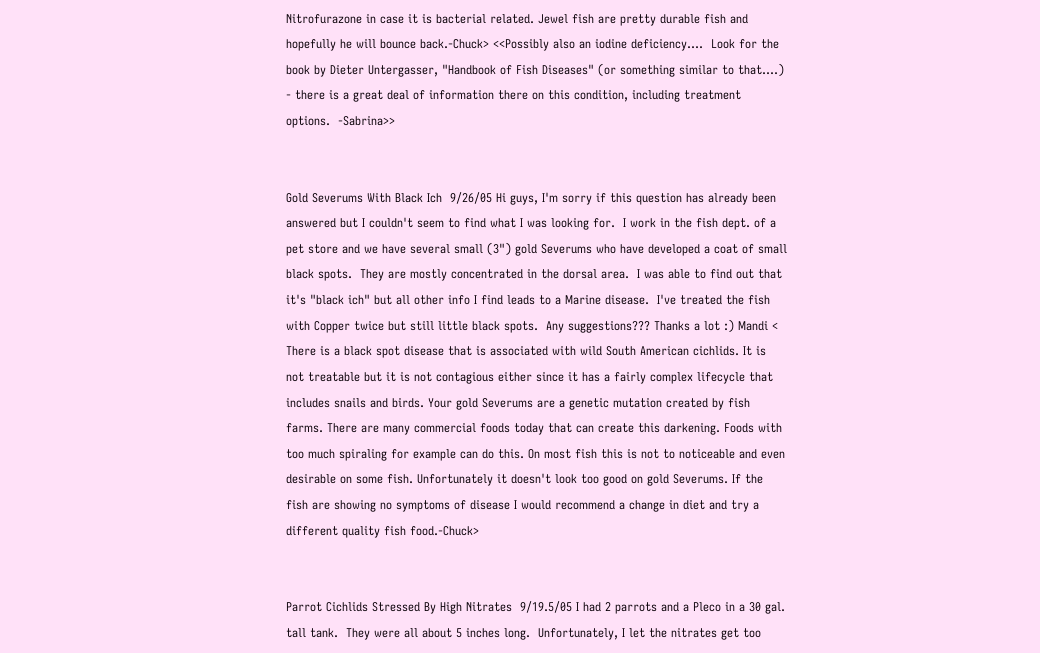Nitrofurazone in case it is bacterial related. Jewel fish are pretty durable fish and hopefully he will bounce back.-Chuck> <<Possibly also an iodine deficiency....  Look for the book by Dieter Untergasser, "Handbook of Fish Diseases" (or something similar to that....) - there is a great deal of information there on this condition, including treatment options.  -Sabrina>>


Gold Severums With Black Ich  9/26/05 Hi guys, I'm sorry if this question has already been answered but I couldn't seem to find what I was looking for.  I work in the fish dept. of a pet store and we have several small (3") gold Severums who have developed a coat of small black spots.  They are mostly concentrated in the dorsal area.  I was able to find out that it's "black ich" but all other info I find leads to a Marine disease.  I've treated the fish with Copper twice but still little black spots.  Any suggestions??? Thanks a lot :) Mandi < There is a black spot disease that is associated with wild South American cichlids. It is not treatable but it is not contagious either since it has a fairly complex lifecycle that includes snails and birds. Your gold Severums are a genetic mutation created by fish farms. There are many commercial foods today that can create this darkening. Foods with too much spiraling for example can do this. On most fish this is not to noticeable and even desirable on some fish. Unfortunately it doesn't look too good on gold Severums. If the fish are showing no symptoms of disease I would recommend a change in diet and try a different quality fish food.-Chuck>


Parrot Cichlids Stressed By High Nitrates  9/19.5/05 I had 2 parrots and a Pleco in a 30 gal. tall tank.  They were all about 5 inches long.  Unfortunately, I let the nitrates get too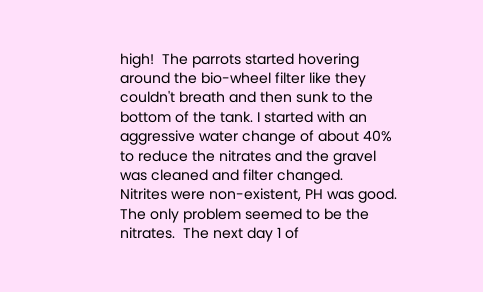high!  The parrots started hovering around the bio-wheel filter like they couldn't breath and then sunk to the bottom of the tank. I started with an aggressive water change of about 40% to reduce the nitrates and the gravel was cleaned and filter changed.  Nitrites were non-existent, PH was good. The only problem seemed to be the nitrates.  The next day 1 of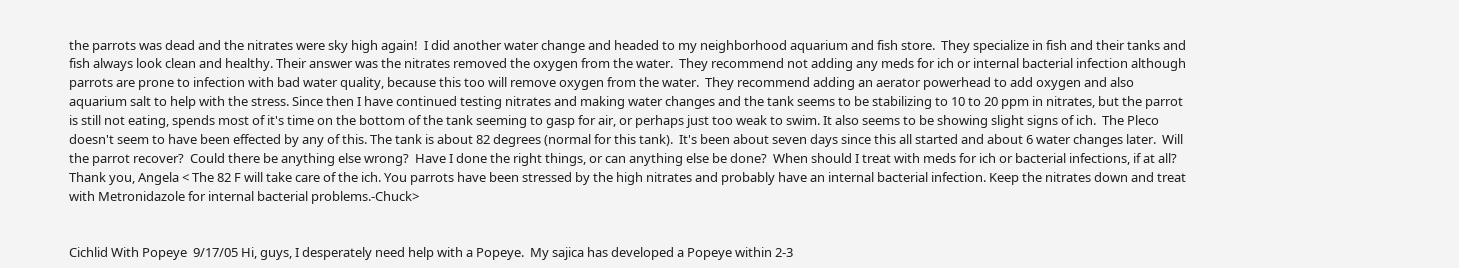the parrots was dead and the nitrates were sky high again!  I did another water change and headed to my neighborhood aquarium and fish store.  They specialize in fish and their tanks and fish always look clean and healthy. Their answer was the nitrates removed the oxygen from the water.  They recommend not adding any meds for ich or internal bacterial infection although parrots are prone to infection with bad water quality, because this too will remove oxygen from the water.  They recommend adding an aerator powerhead to add oxygen and also aquarium salt to help with the stress. Since then I have continued testing nitrates and making water changes and the tank seems to be stabilizing to 10 to 20 ppm in nitrates, but the parrot is still not eating, spends most of it's time on the bottom of the tank seeming to gasp for air, or perhaps just too weak to swim. It also seems to be showing slight signs of ich.  The Pleco doesn't seem to have been effected by any of this. The tank is about 82 degrees (normal for this tank).  It's been about seven days since this all started and about 6 water changes later.  Will the parrot recover?  Could there be anything else wrong?  Have I done the right things, or can anything else be done?  When should I treat with meds for ich or bacterial infections, if at all? Thank you, Angela < The 82 F will take care of the ich. You parrots have been stressed by the high nitrates and probably have an internal bacterial infection. Keep the nitrates down and treat with Metronidazole for internal bacterial problems.-Chuck>


Cichlid With Popeye  9/17/05 Hi, guys, I desperately need help with a Popeye.  My sajica has developed a Popeye within 2-3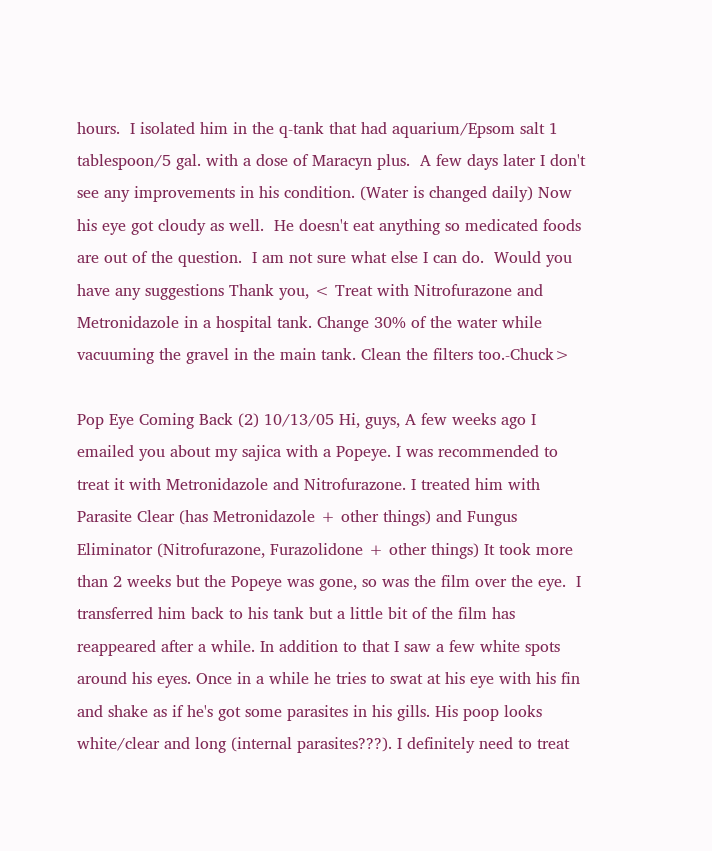hours.  I isolated him in the q-tank that had aquarium/Epsom salt 1 tablespoon/5 gal. with a dose of Maracyn plus.  A few days later I don't see any improvements in his condition. (Water is changed daily) Now his eye got cloudy as well.  He doesn't eat anything so medicated foods are out of the question.  I am not sure what else I can do.  Would you have any suggestions Thank you, < Treat with Nitrofurazone and Metronidazole in a hospital tank. Change 30% of the water while vacuuming the gravel in the main tank. Clean the filters too.-Chuck>

Pop Eye Coming Back (2) 10/13/05 Hi, guys, A few weeks ago I emailed you about my sajica with a Popeye. I was recommended to treat it with Metronidazole and Nitrofurazone. I treated him with Parasite Clear (has Metronidazole + other things) and Fungus Eliminator (Nitrofurazone, Furazolidone + other things) It took more than 2 weeks but the Popeye was gone, so was the film over the eye.  I transferred him back to his tank but a little bit of the film has reappeared after a while. In addition to that I saw a few white spots around his eyes. Once in a while he tries to swat at his eye with his fin and shake as if he's got some parasites in his gills. His poop looks white/clear and long (internal parasites???). I definitely need to treat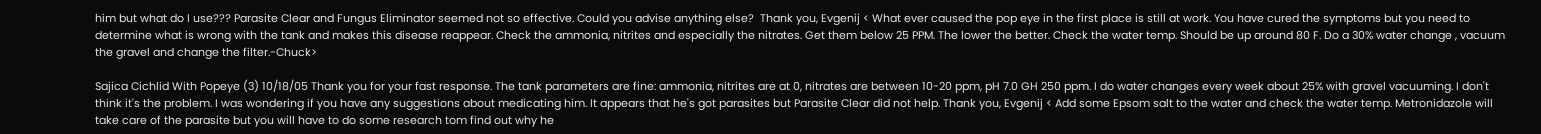him but what do I use??? Parasite Clear and Fungus Eliminator seemed not so effective. Could you advise anything else?  Thank you, Evgenij < What ever caused the pop eye in the first place is still at work. You have cured the symptoms but you need to determine what is wrong with the tank and makes this disease reappear. Check the ammonia, nitrites and especially the nitrates. Get them below 25 PPM. The lower the better. Check the water temp. Should be up around 80 F. Do a 30% water change , vacuum the gravel and change the filter.-Chuck>

Sajica Cichlid With Popeye (3) 10/18/05 Thank you for your fast response. The tank parameters are fine: ammonia, nitrites are at 0, nitrates are between 10-20 ppm, pH 7.0 GH 250 ppm. I do water changes every week about 25% with gravel vacuuming. I don't think it's the problem. I was wondering if you have any suggestions about medicating him. It appears that he's got parasites but Parasite Clear did not help. Thank you, Evgenij < Add some Epsom salt to the water and check the water temp. Metronidazole will take care of the parasite but you will have to do some research tom find out why he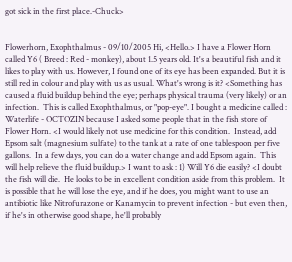got sick in the first place.-Chuck>


Flowerhorn, Exophthalmus - 09/10/2005 Hi, <Hello.> I have a Flower Horn called Y6 ( Breed : Red - monkey), about 1.5 years old. It's a beautiful fish and it likes to play with us. However, I found one of its eye has been expanded. But it is still red in colour and play with us as usual. What's wrong is it? <Something has caused a fluid buildup behind the eye; perhaps physical trauma (very likely) or an infection.  This is called Exophthalmus, or "pop-eye". I bought a medicine called : Waterlife - OCTOZIN because I asked some people that in the fish store of Flower Horn. <I would likely not use medicine for this condition.  Instead, add Epsom salt (magnesium sulfate) to the tank at a rate of one tablespoon per five gallons.  In a few days, you can do a water change and add Epsom again.  This will help relieve the fluid buildup.> I want to ask : 1) Will Y6 die easily? <I doubt the fish will die.  He looks to be in excellent condition aside from this problem.  It is possible that he will lose the eye, and if he does, you might want to use an antibiotic like Nitrofurazone or Kanamycin to prevent infection - but even then, if he's in otherwise good shape, he'll probably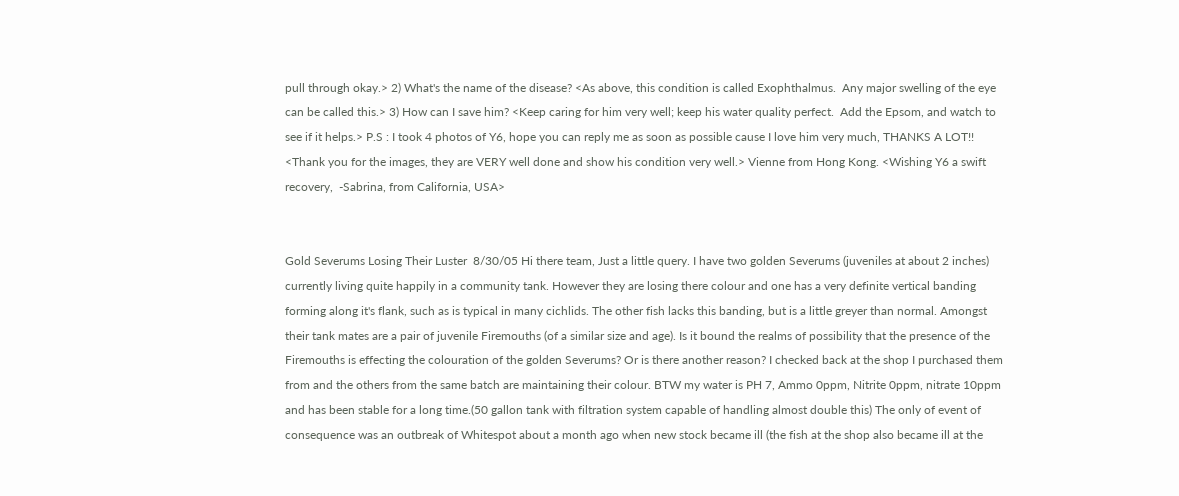pull through okay.> 2) What's the name of the disease? <As above, this condition is called Exophthalmus.  Any major swelling of the eye can be called this.> 3) How can I save him? <Keep caring for him very well; keep his water quality perfect.  Add the Epsom, and watch to see if it helps.> P.S : I took 4 photos of Y6, hope you can reply me as soon as possible cause I love him very much, THANKS A LOT!! <Thank you for the images, they are VERY well done and show his condition very well.> Vienne from Hong Kong. <Wishing Y6 a swift recovery,  -Sabrina, from California, USA>


Gold Severums Losing Their Luster  8/30/05 Hi there team, Just a little query. I have two golden Severums (juveniles at about 2 inches) currently living quite happily in a community tank. However they are losing there colour and one has a very definite vertical banding forming along it's flank, such as is typical in many cichlids. The other fish lacks this banding, but is a little greyer than normal. Amongst their tank mates are a pair of juvenile Firemouths (of a similar size and age). Is it bound the realms of possibility that the presence of the Firemouths is effecting the colouration of the golden Severums? Or is there another reason? I checked back at the shop I purchased them from and the others from the same batch are maintaining their colour. BTW my water is PH 7, Ammo 0ppm, Nitrite 0ppm, nitrate 10ppm and has been stable for a long time.(50 gallon tank with filtration system capable of handling almost double this) The only of event of consequence was an outbreak of Whitespot about a month ago when new stock became ill (the fish at the shop also became ill at the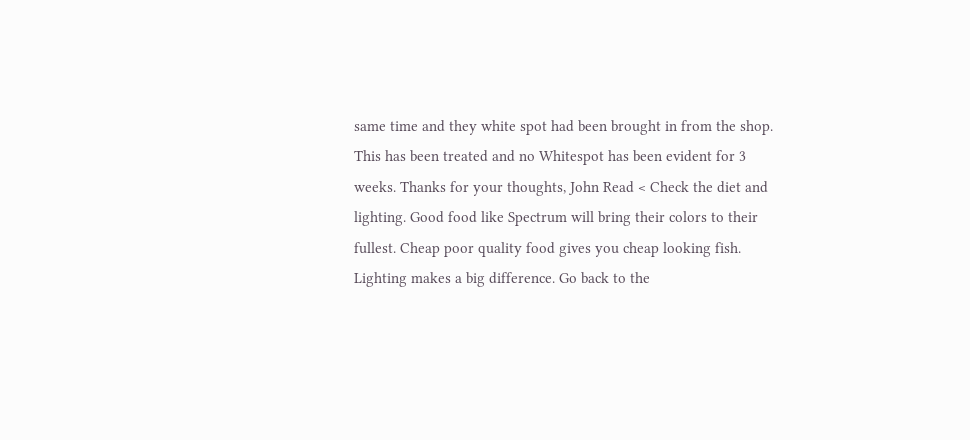same time and they white spot had been brought in from the shop. This has been treated and no Whitespot has been evident for 3 weeks. Thanks for your thoughts, John Read < Check the diet and lighting. Good food like Spectrum will bring their colors to their fullest. Cheap poor quality food gives you cheap looking fish. Lighting makes a big difference. Go back to the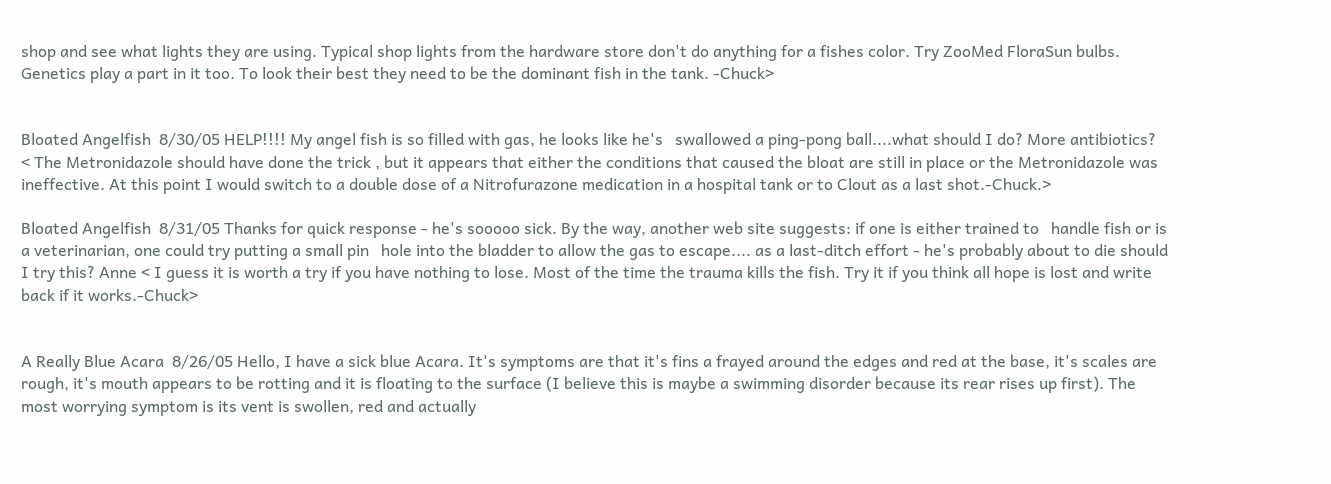shop and see what lights they are using. Typical shop lights from the hardware store don't do anything for a fishes color. Try ZooMed FloraSun bulbs. Genetics play a part in it too. To look their best they need to be the dominant fish in the tank. -Chuck>


Bloated Angelfish  8/30/05 HELP!!!! My angel fish is so filled with gas, he looks like he's   swallowed a ping-pong ball....what should I do? More antibiotics? < The Metronidazole should have done the trick , but it appears that either the conditions that caused the bloat are still in place or the Metronidazole was ineffective. At this point I would switch to a double dose of a Nitrofurazone medication in a hospital tank or to Clout as a last shot.-Chuck.>

Bloated Angelfish  8/31/05 Thanks for quick response - he's sooooo sick. By the way, another web site suggests: if one is either trained to   handle fish or is a veterinarian, one could try putting a small pin   hole into the bladder to allow the gas to escape.... as a last-ditch effort - he's probably about to die should I try this? Anne < I guess it is worth a try if you have nothing to lose. Most of the time the trauma kills the fish. Try it if you think all hope is lost and write back if it works.-Chuck>


A Really Blue Acara  8/26/05 Hello, I have a sick blue Acara. It's symptoms are that it's fins a frayed around the edges and red at the base, it's scales are rough, it's mouth appears to be rotting and it is floating to the surface (I believe this is maybe a swimming disorder because its rear rises up first). The most worrying symptom is its vent is swollen, red and actually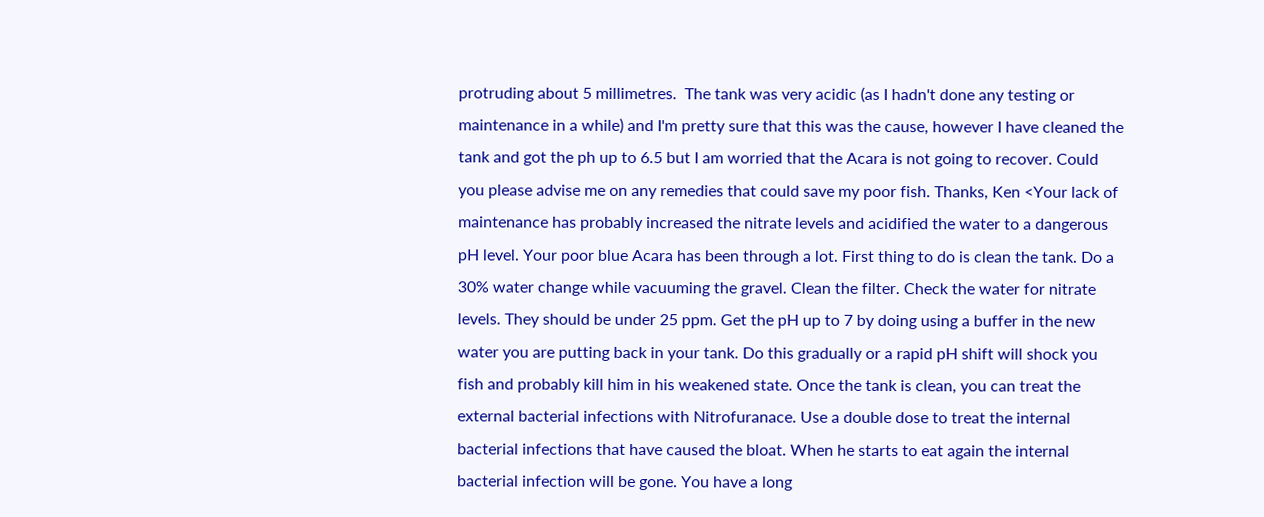protruding about 5 millimetres.  The tank was very acidic (as I hadn't done any testing or maintenance in a while) and I'm pretty sure that this was the cause, however I have cleaned the tank and got the ph up to 6.5 but I am worried that the Acara is not going to recover. Could you please advise me on any remedies that could save my poor fish. Thanks, Ken <Your lack of maintenance has probably increased the nitrate levels and acidified the water to a dangerous pH level. Your poor blue Acara has been through a lot. First thing to do is clean the tank. Do a 30% water change while vacuuming the gravel. Clean the filter. Check the water for nitrate levels. They should be under 25 ppm. Get the pH up to 7 by doing using a buffer in the new water you are putting back in your tank. Do this gradually or a rapid pH shift will shock you fish and probably kill him in his weakened state. Once the tank is clean, you can treat the external bacterial infections with Nitrofuranace. Use a double dose to treat the internal bacterial infections that have caused the bloat. When he starts to eat again the internal bacterial infection will be gone. You have a long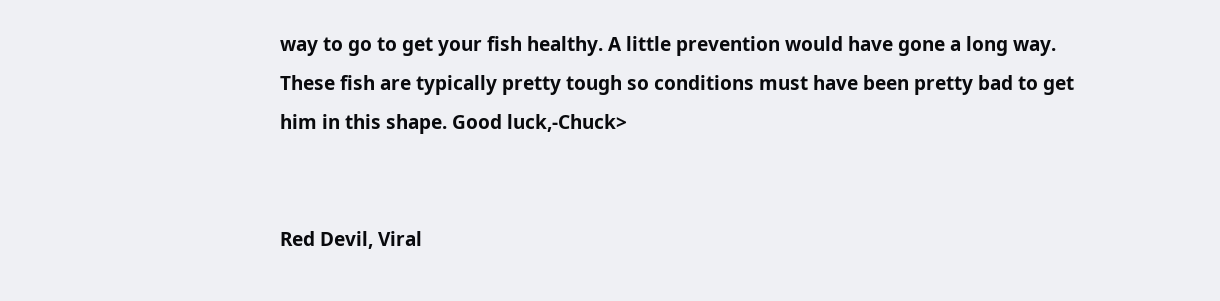way to go to get your fish healthy. A little prevention would have gone a long way. These fish are typically pretty tough so conditions must have been pretty bad to get him in this shape. Good luck,-Chuck>


Red Devil, Viral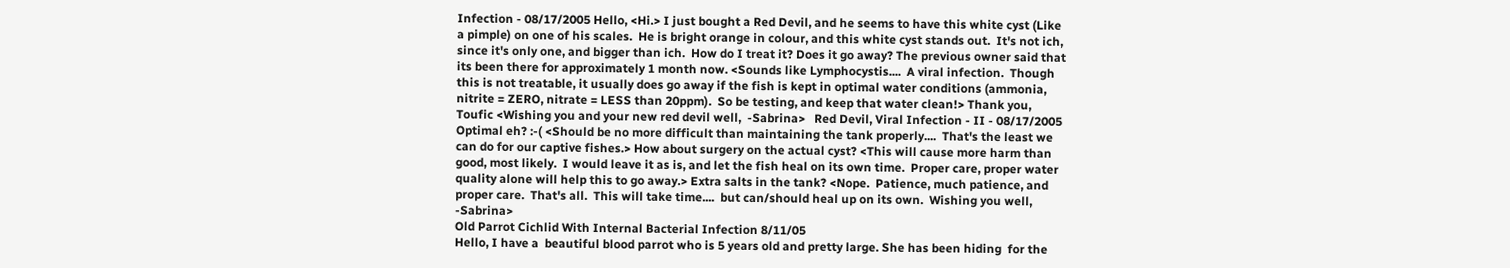Infection - 08/17/2005 Hello, <Hi.> I just bought a Red Devil, and he seems to have this white cyst (Like a pimple) on one of his scales.  He is bright orange in colour, and this white cyst stands out.  It's not ich, since it's only one, and bigger than ich.  How do I treat it? Does it go away? The previous owner said that its been there for approximately 1 month now. <Sounds like Lymphocystis....  A viral infection.  Though this is not treatable, it usually does go away if the fish is kept in optimal water conditions (ammonia, nitrite = ZERO, nitrate = LESS than 20ppm).  So be testing, and keep that water clean!> Thank you,  Toufic <Wishing you and your new red devil well,  -Sabrina>   Red Devil, Viral Infection - II - 08/17/2005 Optimal eh? :-( <Should be no more difficult than maintaining the tank properly....  That's the least we can do for our captive fishes.> How about surgery on the actual cyst? <This will cause more harm than good, most likely.  I would leave it as is, and let the fish heal on its own time.  Proper care, proper water quality alone will help this to go away.> Extra salts in the tank? <Nope.  Patience, much patience, and proper care.  That's all.  This will take time....  but can/should heal up on its own.  Wishing you well,  -Sabrina>
Old Parrot Cichlid With Internal Bacterial Infection 8/11/05
Hello, I have a  beautiful blood parrot who is 5 years old and pretty large. She has been hiding  for the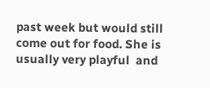past week but would still come out for food. She is usually very playful  and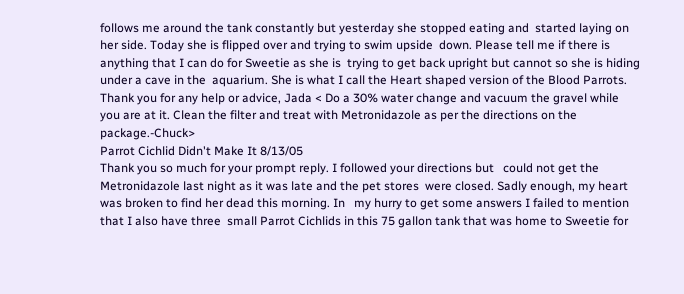follows me around the tank constantly but yesterday she stopped eating and  started laying on her side. Today she is flipped over and trying to swim upside  down. Please tell me if there is anything that I can do for Sweetie as she is  trying to get back upright but cannot so she is hiding under a cave in the  aquarium. She is what I call the Heart shaped version of the Blood Parrots.  Thank you for any help or advice, Jada < Do a 30% water change and vacuum the gravel while you are at it. Clean the filter and treat with Metronidazole as per the directions on the package.-Chuck>
Parrot Cichlid Didn't Make It 8/13/05
Thank you so much for your prompt reply. I followed your directions but   could not get the Metronidazole last night as it was late and the pet stores  were closed. Sadly enough, my heart was broken to find her dead this morning. In   my hurry to get some answers I failed to mention that I also have three  small Parrot Cichlids in this 75 gallon tank that was home to Sweetie for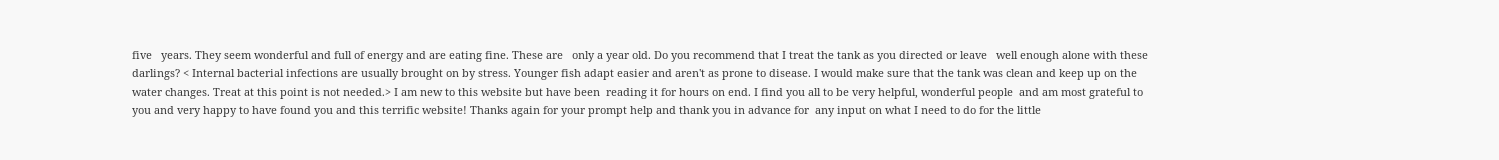five   years. They seem wonderful and full of energy and are eating fine. These are   only a year old. Do you recommend that I treat the tank as you directed or leave   well enough alone with these darlings? < Internal bacterial infections are usually brought on by stress. Younger fish adapt easier and aren't as prone to disease. I would make sure that the tank was clean and keep up on the water changes. Treat at this point is not needed.> I am new to this website but have been  reading it for hours on end. I find you all to be very helpful, wonderful people  and am most grateful to you and very happy to have found you and this terrific website! Thanks again for your prompt help and thank you in advance for  any input on what I need to do for the little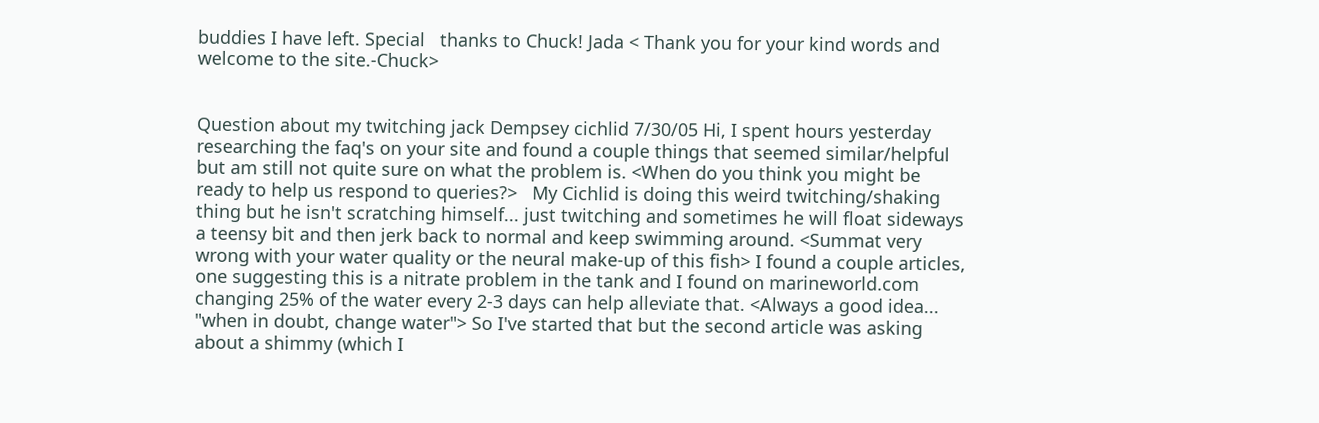buddies I have left. Special   thanks to Chuck! Jada < Thank you for your kind words and welcome to the site.-Chuck>


Question about my twitching jack Dempsey cichlid 7/30/05 Hi, I spent hours yesterday researching the faq's on your site and found a couple things that seemed similar/helpful but am still not quite sure on what the problem is. <When do you think you might be ready to help us respond to queries?>   My Cichlid is doing this weird twitching/shaking thing but he isn't scratching himself... just twitching and sometimes he will float sideways a teensy bit and then jerk back to normal and keep swimming around. <Summat very wrong with your water quality or the neural make-up of this fish> I found a couple articles, one suggesting this is a nitrate problem in the tank and I found on marineworld.com changing 25% of the water every 2-3 days can help alleviate that. <Always a good idea... "when in doubt, change water"> So I've started that but the second article was asking about a shimmy (which I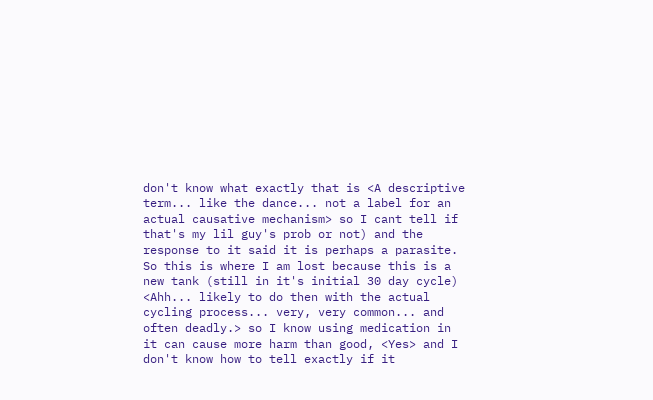don't know what exactly that is <A descriptive term... like the dance... not a label for an actual causative mechanism> so I cant tell if that's my lil guy's prob or not) and the response to it said it is perhaps a parasite. So this is where I am lost because this is a new tank (still in it's initial 30 day cycle) <Ahh... likely to do then with the actual cycling process... very, very common... and often deadly.> so I know using medication in it can cause more harm than good, <Yes> and I don't know how to tell exactly if it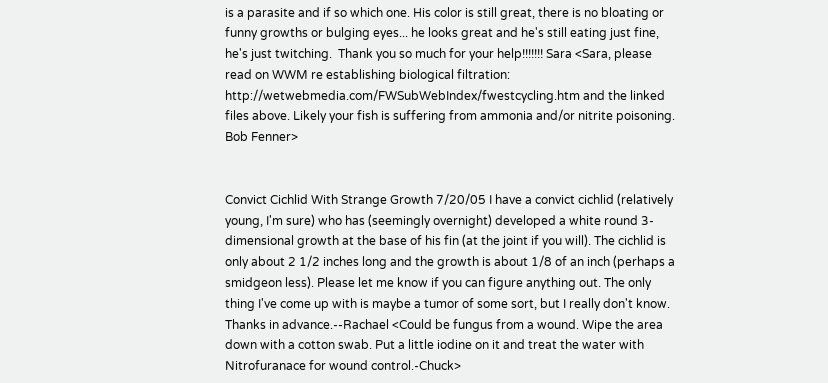is a parasite and if so which one. His color is still great, there is no bloating or funny growths or bulging eyes... he looks great and he's still eating just fine, he's just twitching.  Thank you so much for your help!!!!!!! Sara <Sara, please read on WWM re establishing biological filtration: http://wetwebmedia.com/FWSubWebIndex/fwestcycling.htm and the linked files above. Likely your fish is suffering from ammonia and/or nitrite poisoning. Bob Fenner>


Convict Cichlid With Strange Growth 7/20/05 I have a convict cichlid (relatively young, I'm sure) who has (seemingly overnight) developed a white round 3-dimensional growth at the base of his fin (at the joint if you will). The cichlid is only about 2 1/2 inches long and the growth is about 1/8 of an inch (perhaps a smidgeon less). Please let me know if you can figure anything out. The only thing I've come up with is maybe a tumor of some sort, but I really don't know. Thanks in advance.--Rachael <Could be fungus from a wound. Wipe the area down with a cotton swab. Put a little iodine on it and treat the water with Nitrofuranace for wound control.-Chuck>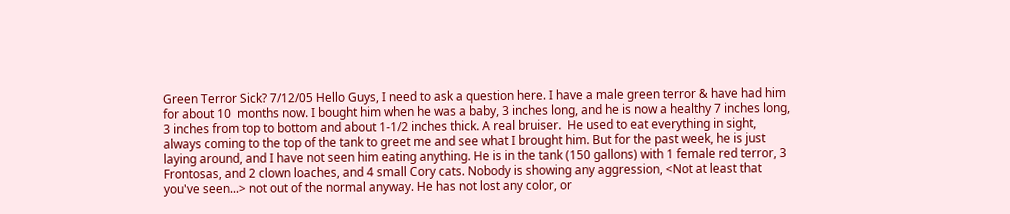Green Terror Sick? 7/12/05 Hello Guys, I need to ask a question here. I have a male green terror & have had him for about 10  months now. I bought him when he was a baby, 3 inches long, and he is now a healthy 7 inches long, 3 inches from top to bottom and about 1-1/2 inches thick. A real bruiser.  He used to eat everything in sight, always coming to the top of the tank to greet me and see what I brought him. But for the past week, he is just laying around, and I have not seen him eating anything. He is in the tank (150 gallons) with 1 female red terror, 3 Frontosas, and 2 clown loaches, and 4 small Cory cats. Nobody is showing any aggression, <Not at least that you've seen...> not out of the normal anyway. He has not lost any color, or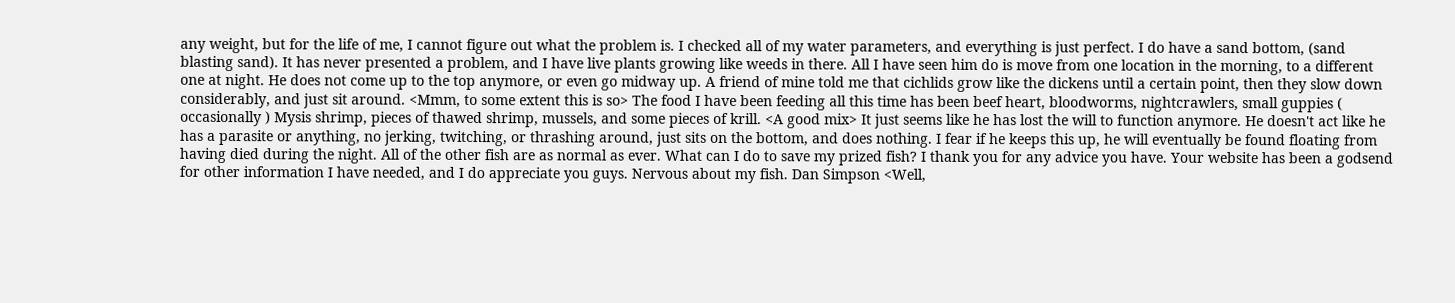any weight, but for the life of me, I cannot figure out what the problem is. I checked all of my water parameters, and everything is just perfect. I do have a sand bottom, (sand blasting sand). It has never presented a problem, and I have live plants growing like weeds in there. All I have seen him do is move from one location in the morning, to a different one at night. He does not come up to the top anymore, or even go midway up. A friend of mine told me that cichlids grow like the dickens until a certain point, then they slow down considerably, and just sit around. <Mmm, to some extent this is so> The food I have been feeding all this time has been beef heart, bloodworms, nightcrawlers, small guppies ( occasionally ) Mysis shrimp, pieces of thawed shrimp, mussels, and some pieces of krill. <A good mix> It just seems like he has lost the will to function anymore. He doesn't act like he has a parasite or anything, no jerking, twitching, or thrashing around, just sits on the bottom, and does nothing. I fear if he keeps this up, he will eventually be found floating from having died during the night. All of the other fish are as normal as ever. What can I do to save my prized fish? I thank you for any advice you have. Your website has been a godsend for other information I have needed, and I do appreciate you guys. Nervous about my fish. Dan Simpson <Well,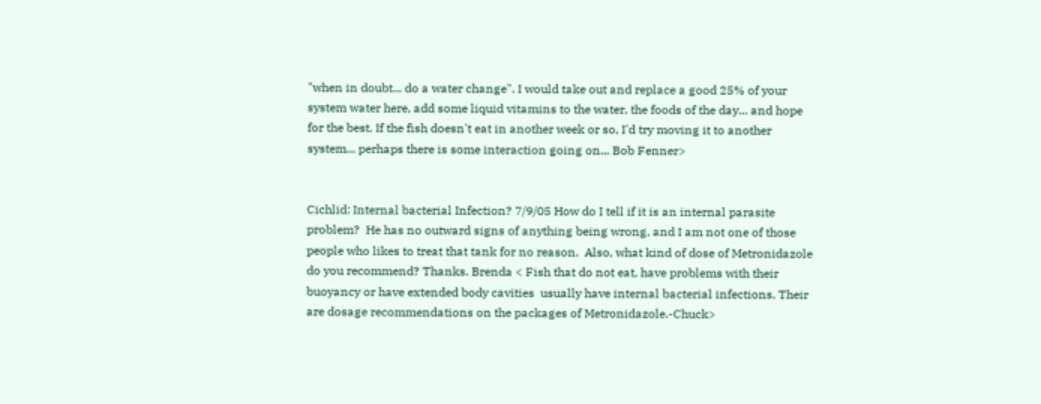"when in doubt... do a water change". I would take out and replace a good 25% of your system water here, add some liquid vitamins to the water, the foods of the day... and hope for the best. If the fish doesn't eat in another week or so, I'd try moving it to another system... perhaps there is some interaction going on... Bob Fenner>


Cichlid: Internal bacterial Infection? 7/9/05 How do I tell if it is an internal parasite problem?  He has no outward signs of anything being wrong, and I am not one of those people who likes to treat that tank for no reason.  Also, what kind of dose of Metronidazole do you recommend? Thanks. Brenda < Fish that do not eat, have problems with their buoyancy or have extended body cavities  usually have internal bacterial infections. Their are dosage recommendations on the packages of Metronidazole.-Chuck>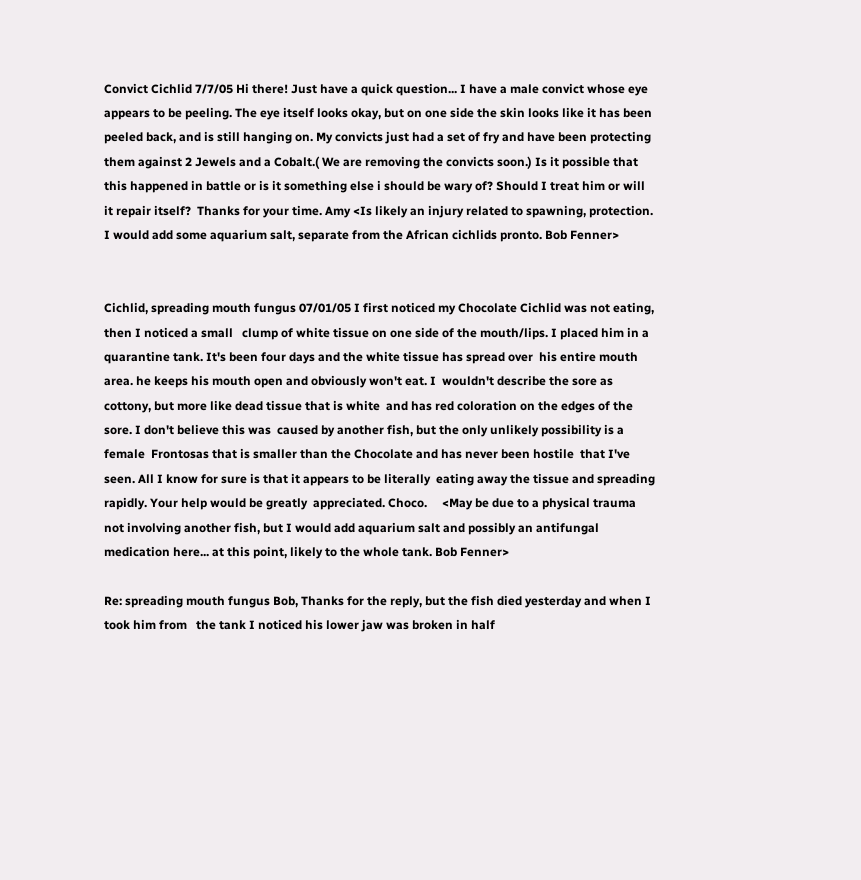Convict Cichlid 7/7/05 Hi there! Just have a quick question... I have a male convict whose eye appears to be peeling. The eye itself looks okay, but on one side the skin looks like it has been peeled back, and is still hanging on. My convicts just had a set of fry and have been protecting them against 2 Jewels and a Cobalt.( We are removing the convicts soon.) Is it possible that this happened in battle or is it something else i should be wary of? Should I treat him or will it repair itself?  Thanks for your time. Amy <Is likely an injury related to spawning, protection. I would add some aquarium salt, separate from the African cichlids pronto. Bob Fenner>


Cichlid, spreading mouth fungus 07/01/05 I first noticed my Chocolate Cichlid was not eating, then I noticed a small   clump of white tissue on one side of the mouth/lips. I placed him in a   quarantine tank. It's been four days and the white tissue has spread over  his entire mouth area. he keeps his mouth open and obviously won't eat. I  wouldn't describe the sore as cottony, but more like dead tissue that is white  and has red coloration on the edges of the sore. I don't believe this was  caused by another fish, but the only unlikely possibility is a female  Frontosas that is smaller than the Chocolate and has never been hostile  that I've seen. All I know for sure is that it appears to be literally  eating away the tissue and spreading rapidly. Your help would be greatly  appreciated. Choco.     <May be due to a physical trauma not involving another fish, but I would add aquarium salt and possibly an antifungal medication here... at this point, likely to the whole tank. Bob Fenner>

Re: spreading mouth fungus Bob, Thanks for the reply, but the fish died yesterday and when I took him from   the tank I noticed his lower jaw was broken in half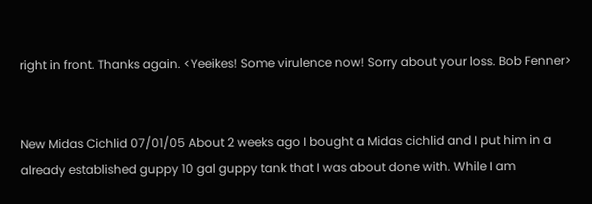right in front. Thanks again. <Yeeikes! Some virulence now! Sorry about your loss. Bob Fenner>


New Midas Cichlid 07/01/05 About 2 weeks ago I bought a Midas cichlid and I put him in a already established guppy 10 gal guppy tank that I was about done with. While I am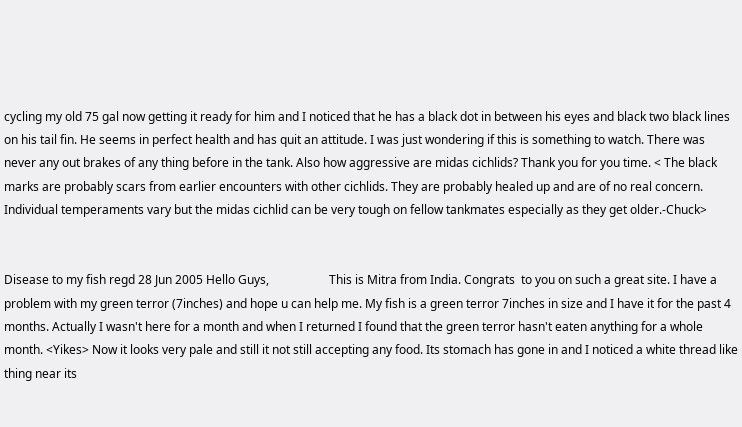cycling my old 75 gal now getting it ready for him and I noticed that he has a black dot in between his eyes and black two black lines on his tail fin. He seems in perfect health and has quit an attitude. I was just wondering if this is something to watch. There was never any out brakes of any thing before in the tank. Also how aggressive are midas cichlids? Thank you for you time. < The black marks are probably scars from earlier encounters with other cichlids. They are probably healed up and are of no real concern. Individual temperaments vary but the midas cichlid can be very tough on fellow tankmates especially as they get older.-Chuck>


Disease to my fish regd 28 Jun 2005 Hello Guys,                    This is Mitra from India. Congrats  to you on such a great site. I have a problem with my green terror (7inches) and hope u can help me. My fish is a green terror 7inches in size and I have it for the past 4 months. Actually I wasn't here for a month and when I returned I found that the green terror hasn't eaten anything for a whole month. <Yikes> Now it looks very pale and still it not still accepting any food. Its stomach has gone in and I noticed a white thread like thing near its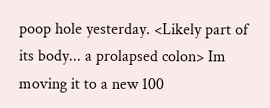poop hole yesterday. <Likely part of its body... a prolapsed colon> Im moving it to a new 100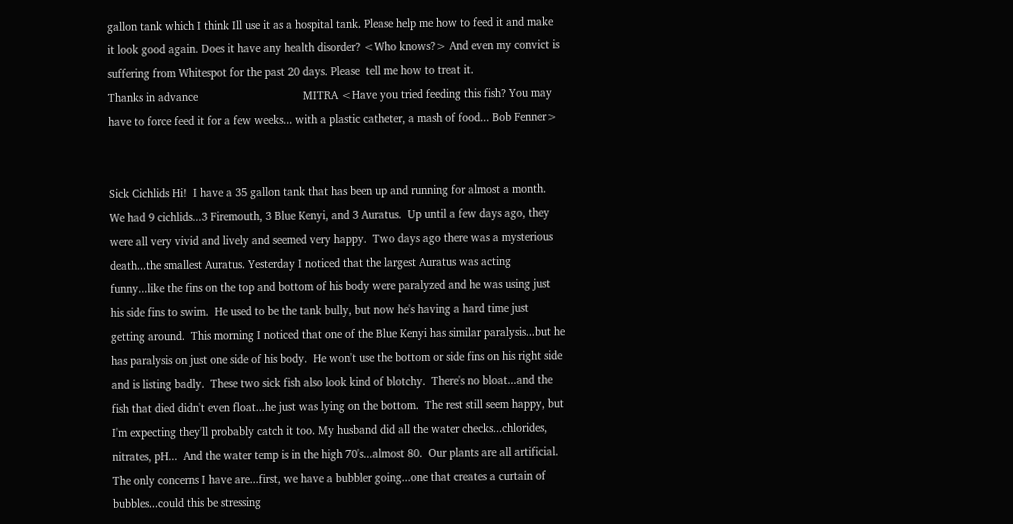gallon tank which I think Ill use it as a hospital tank. Please help me how to feed it and make it look good again. Does it have any health disorder? <Who knows?> And even my convict is suffering from Whitespot for the past 20 days. Please  tell me how to treat it.                                                               Thanks in advance                                   MITRA <Have you tried feeding this fish? You may have to force feed it for a few weeks... with a plastic catheter, a mash of food... Bob Fenner>


Sick Cichlids Hi!  I have a 35 gallon tank that has been up and running for almost a month.  We had 9 cichlids...3 Firemouth, 3 Blue Kenyi, and 3 Auratus.  Up until a few days ago, they were all very vivid and lively and seemed very happy.  Two days ago there was a mysterious death...the smallest Auratus. Yesterday I noticed that the largest Auratus was acting funny...like the fins on the top and bottom of his body were paralyzed and he was using just his side fins to swim.  He used to be the tank bully, but now he's having a hard time just getting around.  This morning I noticed that one of the Blue Kenyi has similar paralysis...but he has paralysis on just one side of his body.  He won't use the bottom or side fins on his right side and is listing badly.  These two sick fish also look kind of blotchy.  There's no bloat...and the fish that died didn't even float...he just was lying on the bottom.  The rest still seem happy, but I'm expecting they'll probably catch it too. My husband did all the water checks...chlorides, nitrates, pH...  And the water temp is in the high 70's...almost 80.  Our plants are all artificial. The only concerns I have are...first, we have a bubbler going...one that creates a curtain of bubbles...could this be stressing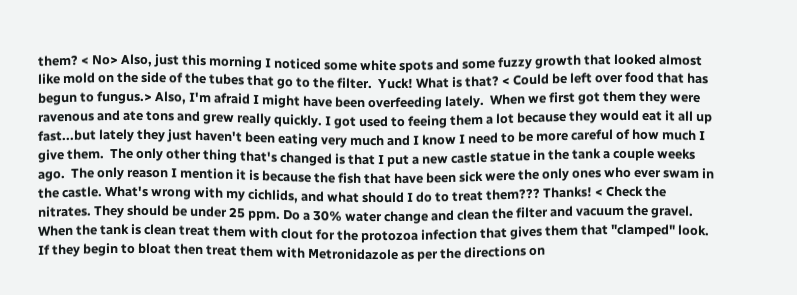them? < No> Also, just this morning I noticed some white spots and some fuzzy growth that looked almost like mold on the side of the tubes that go to the filter.  Yuck! What is that? < Could be left over food that has begun to fungus.> Also, I'm afraid I might have been overfeeding lately.  When we first got them they were ravenous and ate tons and grew really quickly. I got used to feeing them a lot because they would eat it all up fast...but lately they just haven't been eating very much and I know I need to be more careful of how much I give them.  The only other thing that's changed is that I put a new castle statue in the tank a couple weeks ago.  The only reason I mention it is because the fish that have been sick were the only ones who ever swam in the castle. What's wrong with my cichlids, and what should I do to treat them??? Thanks! < Check the nitrates. They should be under 25 ppm. Do a 30% water change and clean the filter and vacuum the gravel. When the tank is clean treat them with clout for the protozoa infection that gives them that "clamped" look. If they begin to bloat then treat them with Metronidazole as per the directions on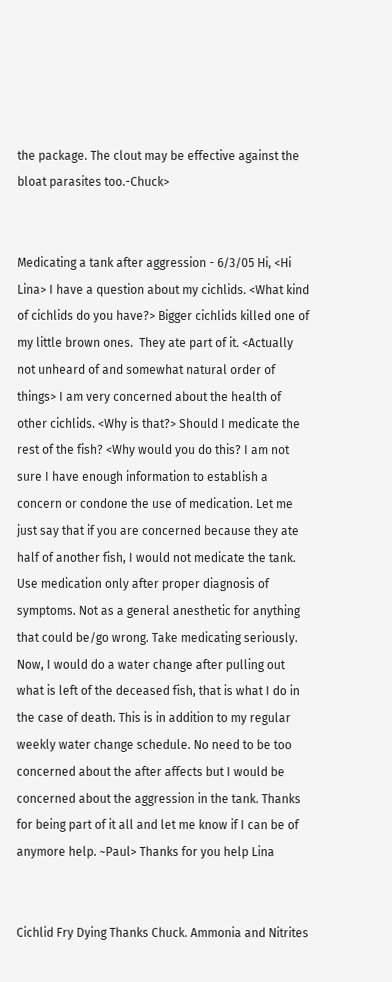the package. The clout may be effective against the bloat parasites too.-Chuck>


Medicating a tank after aggression - 6/3/05 Hi, <Hi Lina> I have a question about my cichlids. <What kind of cichlids do you have?> Bigger cichlids killed one of my little brown ones.  They ate part of it. <Actually not unheard of and somewhat natural order of things> I am very concerned about the health of other cichlids. <Why is that?> Should I medicate the rest of the fish? <Why would you do this? I am not sure I have enough information to establish a concern or condone the use of medication. Let me just say that if you are concerned because they ate half of another fish, I would not medicate the tank. Use medication only after proper diagnosis of symptoms. Not as a general anesthetic for anything that could be/go wrong. Take medicating seriously. Now, I would do a water change after pulling out what is left of the deceased fish, that is what I do in the case of death. This is in addition to my regular weekly water change schedule. No need to be too concerned about the after affects but I would be concerned about the aggression in the tank. Thanks for being part of it all and let me know if I can be of anymore help. ~Paul> Thanks for you help Lina


Cichlid Fry Dying Thanks Chuck. Ammonia and Nitrites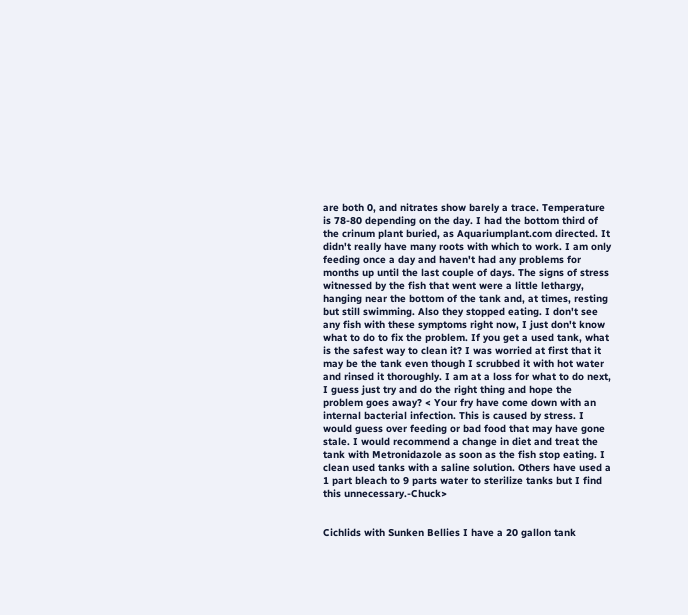are both 0, and nitrates show barely a trace. Temperature is 78-80 depending on the day. I had the bottom third of the crinum plant buried, as Aquariumplant.com directed. It didn't really have many roots with which to work. I am only feeding once a day and haven't had any problems for months up until the last couple of days. The signs of stress witnessed by the fish that went were a little lethargy, hanging near the bottom of the tank and, at times, resting but still swimming. Also they stopped eating. I don't see any fish with these symptoms right now, I just don't know what to do to fix the problem. If you get a used tank, what is the safest way to clean it? I was worried at first that it may be the tank even though I scrubbed it with hot water and rinsed it thoroughly. I am at a loss for what to do next, I guess just try and do the right thing and hope the problem goes away? < Your fry have come down with an internal bacterial infection. This is caused by stress. I would guess over feeding or bad food that may have gone stale. I would recommend a change in diet and treat the tank with Metronidazole as soon as the fish stop eating. I clean used tanks with a saline solution. Others have used a 1 part bleach to 9 parts water to sterilize tanks but I find this unnecessary.-Chuck>


Cichlids with Sunken Bellies I have a 20 gallon tank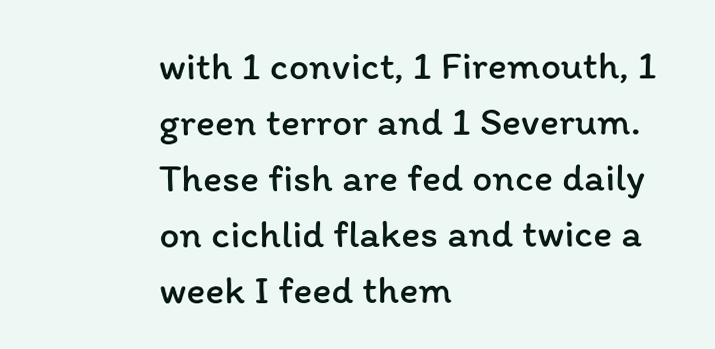with 1 convict, 1 Firemouth, 1 green terror and 1 Severum. These fish are fed once daily on cichlid flakes and twice a week I feed them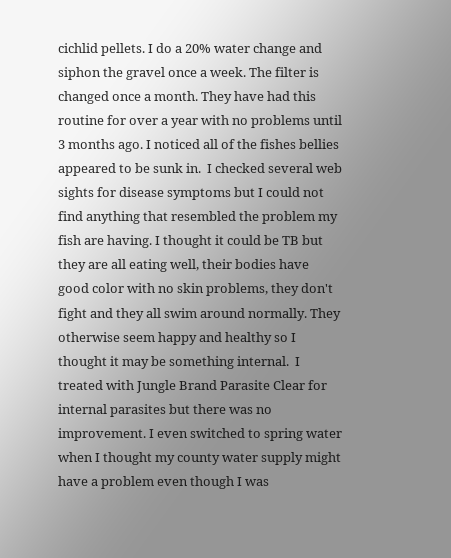cichlid pellets. I do a 20% water change and siphon the gravel once a week. The filter is changed once a month. They have had this routine for over a year with no problems until 3 months ago. I noticed all of the fishes bellies appeared to be sunk in.  I checked several web sights for disease symptoms but I could not find anything that resembled the problem my fish are having. I thought it could be TB but they are all eating well, their bodies have good color with no skin problems, they don't fight and they all swim around normally. They otherwise seem happy and healthy so I thought it may be something internal.  I treated with Jungle Brand Parasite Clear for internal parasites but there was no improvement. I even switched to spring water when I thought my county water supply might have a problem even though I was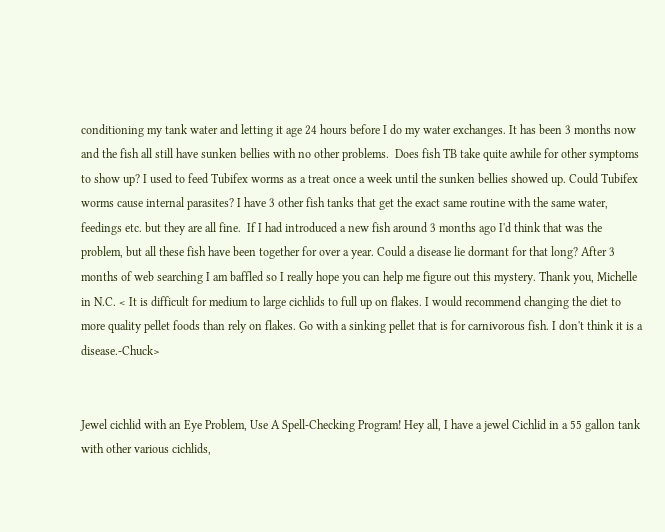conditioning my tank water and letting it age 24 hours before I do my water exchanges. It has been 3 months now and the fish all still have sunken bellies with no other problems.  Does fish TB take quite awhile for other symptoms to show up? I used to feed Tubifex worms as a treat once a week until the sunken bellies showed up. Could Tubifex worms cause internal parasites? I have 3 other fish tanks that get the exact same routine with the same water, feedings etc. but they are all fine.  If I had introduced a new fish around 3 months ago I'd think that was the problem, but all these fish have been together for over a year. Could a disease lie dormant for that long? After 3 months of web searching I am baffled so I really hope you can help me figure out this mystery. Thank you, Michelle in N.C. < It is difficult for medium to large cichlids to full up on flakes. I would recommend changing the diet to more quality pellet foods than rely on flakes. Go with a sinking pellet that is for carnivorous fish. I don't think it is a disease.-Chuck>


Jewel cichlid with an Eye Problem, Use A Spell-Checking Program! Hey all, I have a jewel Cichlid in a 55 gallon tank with other various cichlids,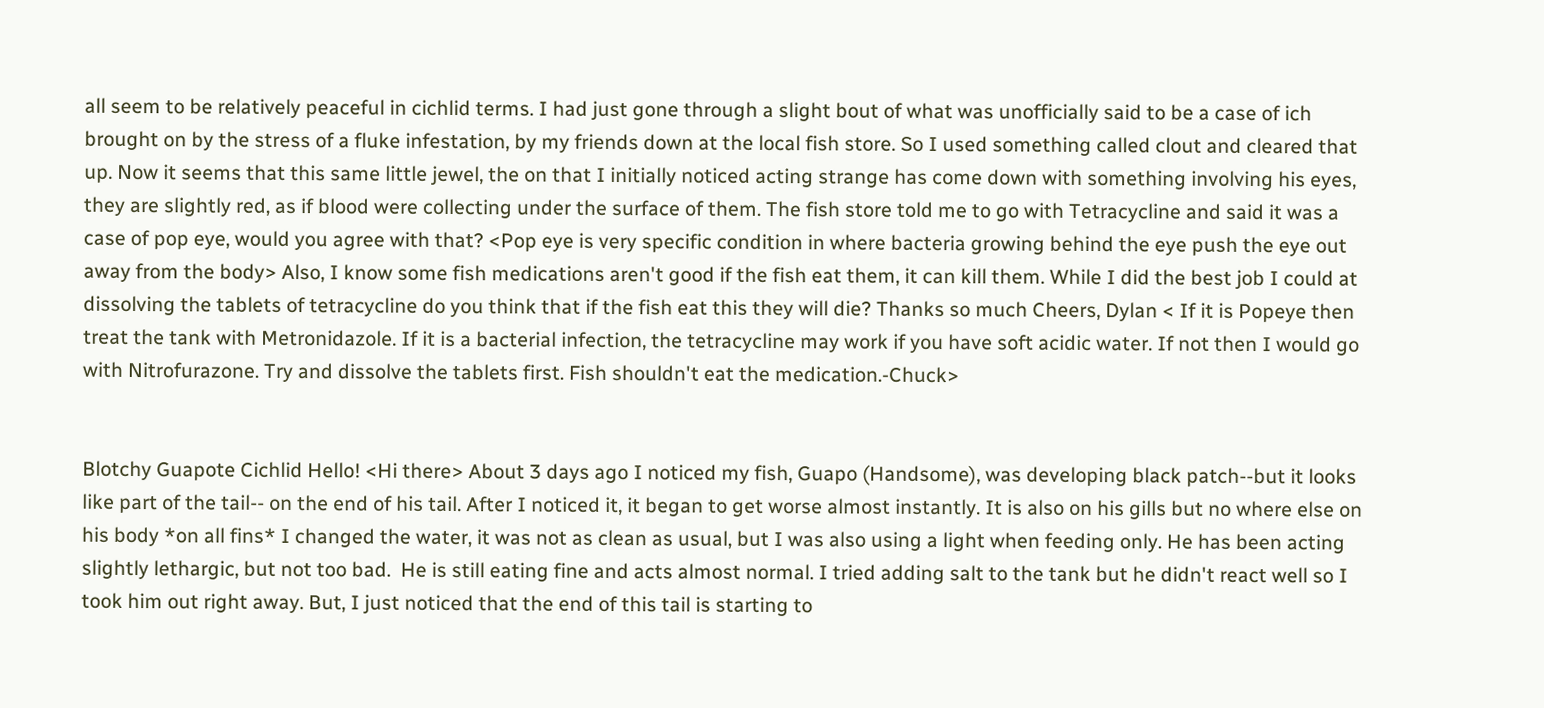all seem to be relatively peaceful in cichlid terms. I had just gone through a slight bout of what was unofficially said to be a case of ich brought on by the stress of a fluke infestation, by my friends down at the local fish store. So I used something called clout and cleared that up. Now it seems that this same little jewel, the on that I initially noticed acting strange has come down with something involving his eyes, they are slightly red, as if blood were collecting under the surface of them. The fish store told me to go with Tetracycline and said it was a case of pop eye, would you agree with that? <Pop eye is very specific condition in where bacteria growing behind the eye push the eye out away from the body> Also, I know some fish medications aren't good if the fish eat them, it can kill them. While I did the best job I could at dissolving the tablets of tetracycline do you think that if the fish eat this they will die? Thanks so much Cheers, Dylan < If it is Popeye then treat the tank with Metronidazole. If it is a bacterial infection, the tetracycline may work if you have soft acidic water. If not then I would go with Nitrofurazone. Try and dissolve the tablets first. Fish shouldn't eat the medication.-Chuck>


Blotchy Guapote Cichlid Hello! <Hi there> About 3 days ago I noticed my fish, Guapo (Handsome), was developing black patch--but it looks like part of the tail-- on the end of his tail. After I noticed it, it began to get worse almost instantly. It is also on his gills but no where else on his body *on all fins* I changed the water, it was not as clean as usual, but I was also using a light when feeding only. He has been acting slightly lethargic, but not too bad.  He is still eating fine and acts almost normal. I tried adding salt to the tank but he didn't react well so I took him out right away. But, I just noticed that the end of this tail is starting to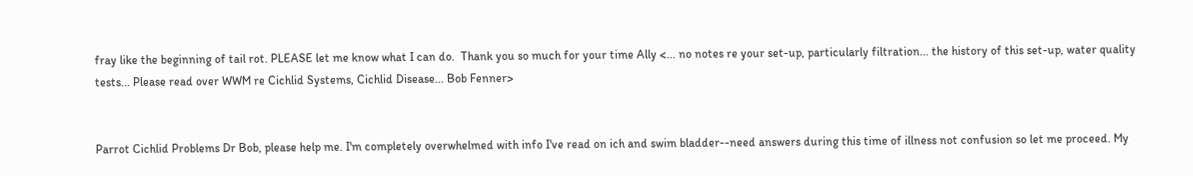fray like the beginning of tail rot. PLEASE let me know what I can do.  Thank you so much for your time Ally <... no notes re your set-up, particularly filtration... the history of this set-up, water quality tests... Please read over WWM re Cichlid Systems, Cichlid Disease... Bob Fenner>


Parrot Cichlid Problems Dr Bob, please help me. I'm completely overwhelmed with info I've read on ich and swim bladder--need answers during this time of illness not confusion so let me proceed. My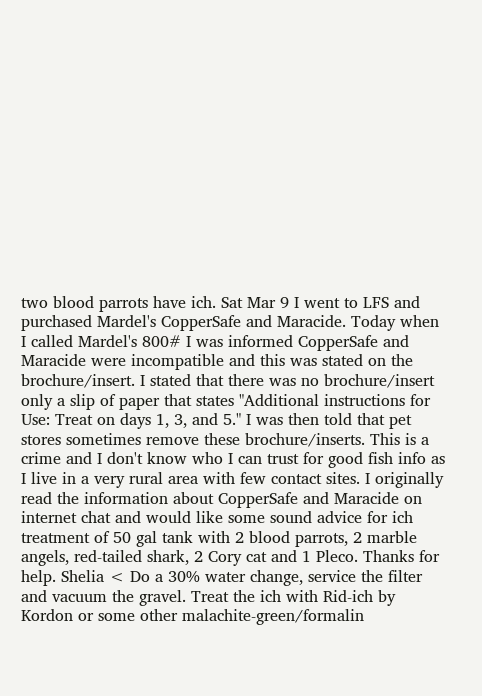two blood parrots have ich. Sat Mar 9 I went to LFS and purchased Mardel's CopperSafe and Maracide. Today when I called Mardel's 800# I was informed CopperSafe and Maracide were incompatible and this was stated on the brochure/insert. I stated that there was no brochure/insert only a slip of paper that states "Additional instructions for Use: Treat on days 1, 3, and 5." I was then told that pet stores sometimes remove these brochure/inserts. This is a crime and I don't know who I can trust for good fish info as I live in a very rural area with few contact sites. I originally read the information about CopperSafe and Maracide on internet chat and would like some sound advice for ich treatment of 50 gal tank with 2 blood parrots, 2 marble angels, red-tailed shark, 2 Cory cat and 1 Pleco. Thanks for help. Shelia < Do a 30% water change, service the filter and vacuum the gravel. Treat the ich with Rid-ich by Kordon or some other malachite-green/formalin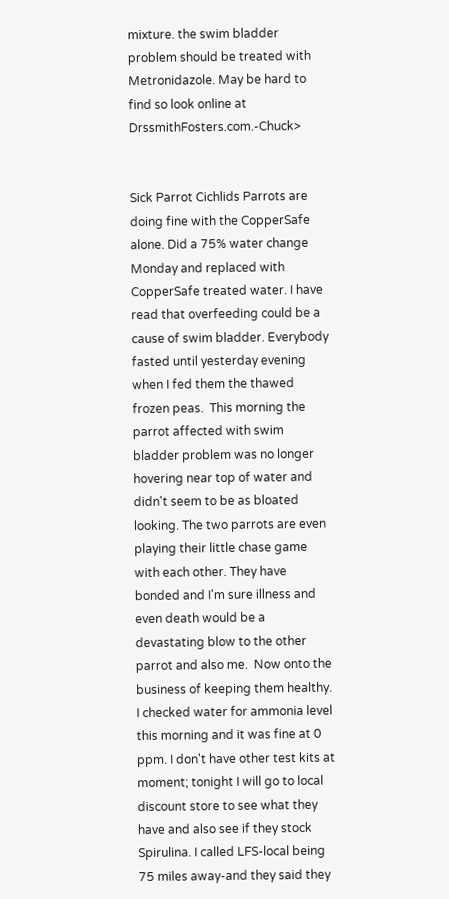mixture. the swim bladder problem should be treated with Metronidazole. May be hard to find so look online at DrssmithFosters.com.-Chuck>


Sick Parrot Cichlids Parrots are doing fine with the CopperSafe alone. Did a 75% water change Monday and replaced with CopperSafe treated water. I have read that overfeeding could be a cause of swim bladder. Everybody fasted until yesterday evening when I fed them the thawed frozen peas.  This morning the parrot affected with swim bladder problem was no longer hovering near top of water and didn't seem to be as bloated looking. The two parrots are even playing their little chase game with each other. They have bonded and I'm sure illness and even death would be a devastating blow to the other parrot and also me.  Now onto the business of keeping them healthy. I checked water for ammonia level this morning and it was fine at 0 ppm. I don't have other test kits at moment; tonight I will go to local discount store to see what they have and also see if they stock Spirulina. I called LFS-local being 75 miles away-and they said they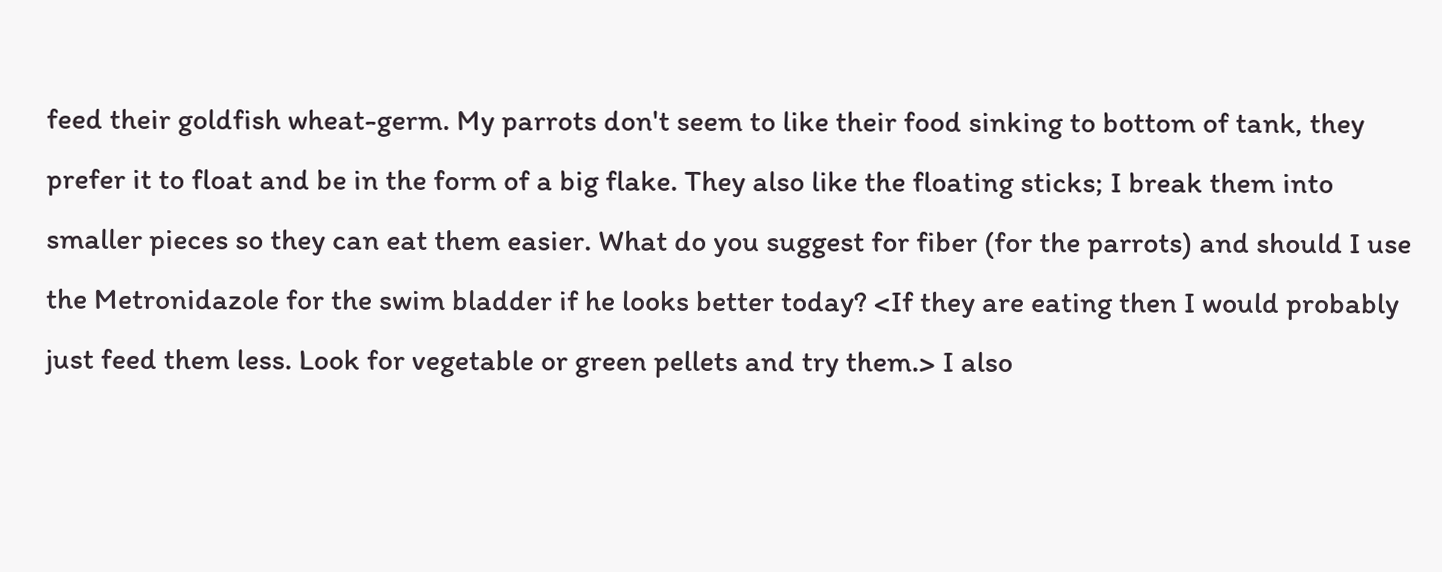feed their goldfish wheat-germ. My parrots don't seem to like their food sinking to bottom of tank, they prefer it to float and be in the form of a big flake. They also like the floating sticks; I break them into smaller pieces so they can eat them easier. What do you suggest for fiber (for the parrots) and should I use the Metronidazole for the swim bladder if he looks better today? <If they are eating then I would probably just feed them less. Look for vegetable or green pellets and try them.> I also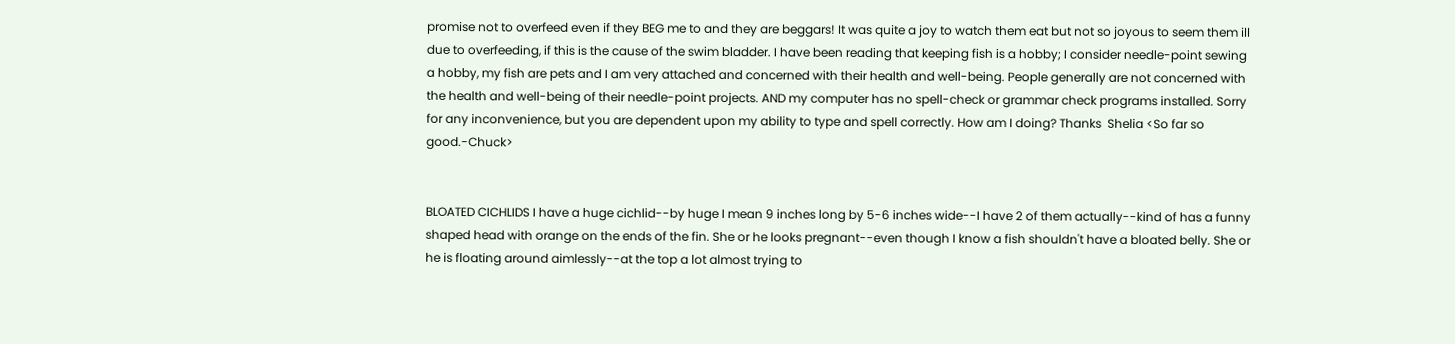promise not to overfeed even if they BEG me to and they are beggars! It was quite a joy to watch them eat but not so joyous to seem them ill due to overfeeding, if this is the cause of the swim bladder. I have been reading that keeping fish is a hobby; I consider needle-point sewing a hobby, my fish are pets and I am very attached and concerned with their health and well-being. People generally are not concerned with the health and well-being of their needle-point projects. AND my computer has no spell-check or grammar check programs installed. Sorry for any inconvenience, but you are dependent upon my ability to type and spell correctly. How am I doing? Thanks  Shelia <So far so good.-Chuck>


BLOATED CICHLIDS I have a huge cichlid--by huge I mean 9 inches long by 5-6 inches wide--I have 2 of them actually--kind of has a funny shaped head with orange on the ends of the fin. She or he looks pregnant--even though I know a fish shouldn't have a bloated belly. She or he is floating around aimlessly--at the top a lot almost trying to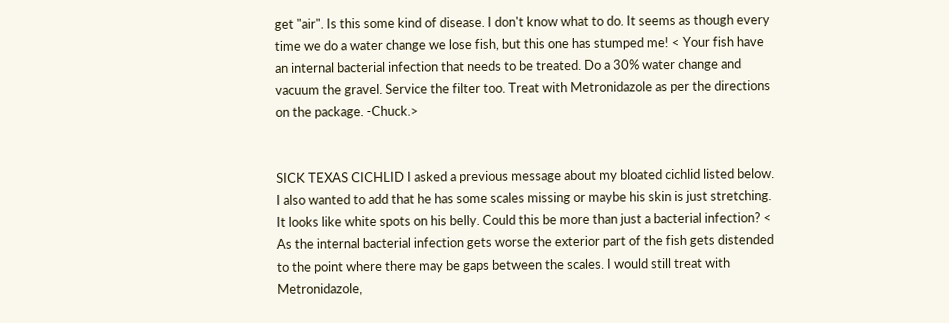get "air". Is this some kind of disease. I don't know what to do. It seems as though every time we do a water change we lose fish, but this one has stumped me! < Your fish have an internal bacterial infection that needs to be treated. Do a 30% water change and vacuum the gravel. Service the filter too. Treat with Metronidazole as per the directions on the package. -Chuck.>


SICK TEXAS CICHLID I asked a previous message about my bloated cichlid listed below. I also wanted to add that he has some scales missing or maybe his skin is just stretching. It looks like white spots on his belly. Could this be more than just a bacterial infection? < As the internal bacterial infection gets worse the exterior part of the fish gets distended to the point where there may be gaps between the scales. I would still treat with Metronidazole,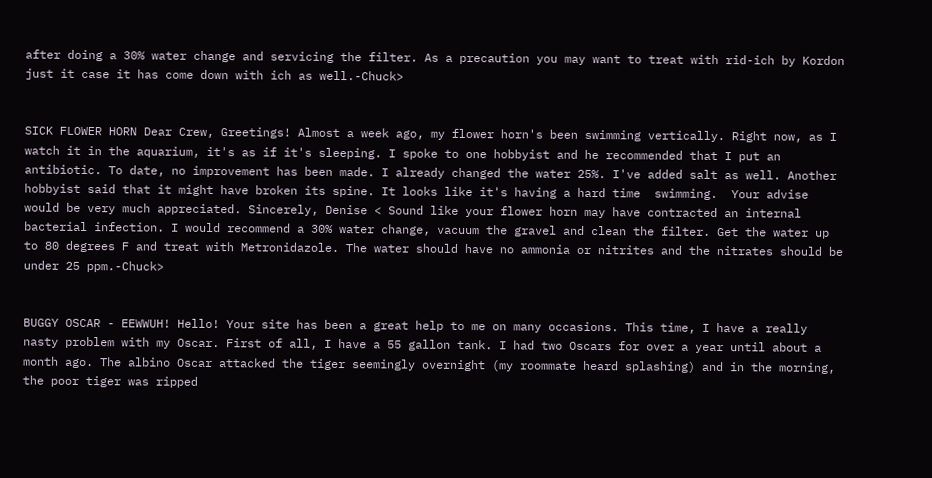after doing a 30% water change and servicing the filter. As a precaution you may want to treat with rid-ich by Kordon just it case it has come down with ich as well.-Chuck>


SICK FLOWER HORN Dear Crew, Greetings! Almost a week ago, my flower horn's been swimming vertically. Right now, as I watch it in the aquarium, it's as if it's sleeping. I spoke to one hobbyist and he recommended that I put an antibiotic. To date, no improvement has been made. I already changed the water 25%. I've added salt as well. Another hobbyist said that it might have broken its spine. It looks like it's having a hard time  swimming.  Your advise would be very much appreciated. Sincerely, Denise < Sound like your flower horn may have contracted an internal bacterial infection. I would recommend a 30% water change, vacuum the gravel and clean the filter. Get the water up to 80 degrees F and treat with Metronidazole. The water should have no ammonia or nitrites and the nitrates should be under 25 ppm.-Chuck>


BUGGY OSCAR - EEWWUH! Hello! Your site has been a great help to me on many occasions. This time, I have a really nasty problem with my Oscar. First of all, I have a 55 gallon tank. I had two Oscars for over a year until about a month ago. The albino Oscar attacked the tiger seemingly overnight (my roommate heard splashing) and in the morning, the poor tiger was ripped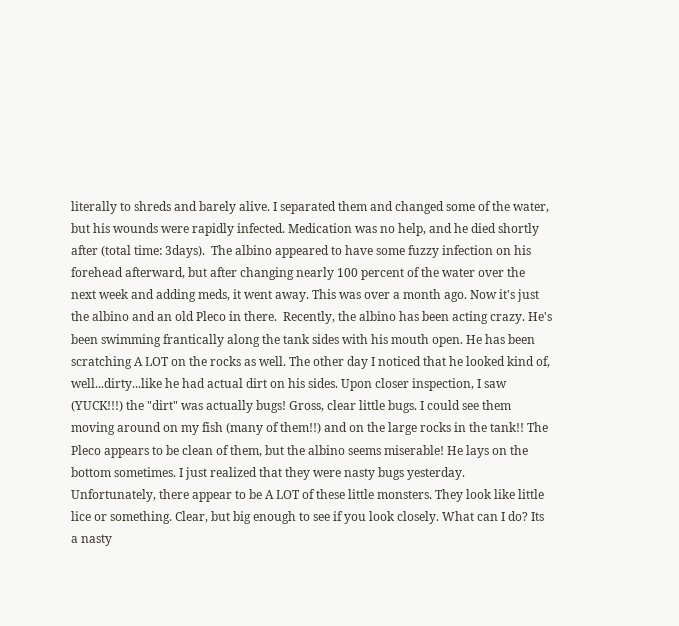literally to shreds and barely alive. I separated them and changed some of the water, but his wounds were rapidly infected. Medication was no help, and he died shortly after (total time: 3days).  The albino appeared to have some fuzzy infection on his forehead afterward, but after changing nearly 100 percent of the water over the next week and adding meds, it went away. This was over a month ago. Now it's just the albino and an old Pleco in there.  Recently, the albino has been acting crazy. He's been swimming frantically along the tank sides with his mouth open. He has been scratching A LOT on the rocks as well. The other day I noticed that he looked kind of, well...dirty...like he had actual dirt on his sides. Upon closer inspection, I saw (YUCK!!!) the "dirt" was actually bugs! Gross, clear little bugs. I could see them moving around on my fish (many of them!!) and on the large rocks in the tank!! The Pleco appears to be clean of them, but the albino seems miserable! He lays on the bottom sometimes. I just realized that they were nasty bugs yesterday. Unfortunately, there appear to be A LOT of these little monsters. They look like little lice or something. Clear, but big enough to see if you look closely. What can I do? Its a nasty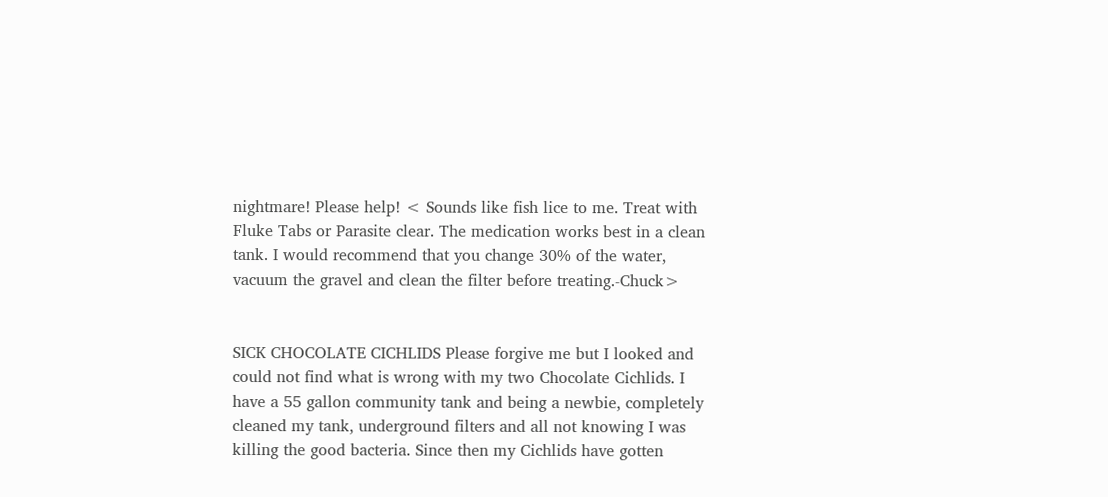nightmare! Please help! < Sounds like fish lice to me. Treat with Fluke Tabs or Parasite clear. The medication works best in a clean tank. I would recommend that you change 30% of the water, vacuum the gravel and clean the filter before treating.-Chuck>


SICK CHOCOLATE CICHLIDS Please forgive me but I looked and could not find what is wrong with my two Chocolate Cichlids. I have a 55 gallon community tank and being a newbie, completely cleaned my tank, underground filters and all not knowing I was killing the good bacteria. Since then my Cichlids have gotten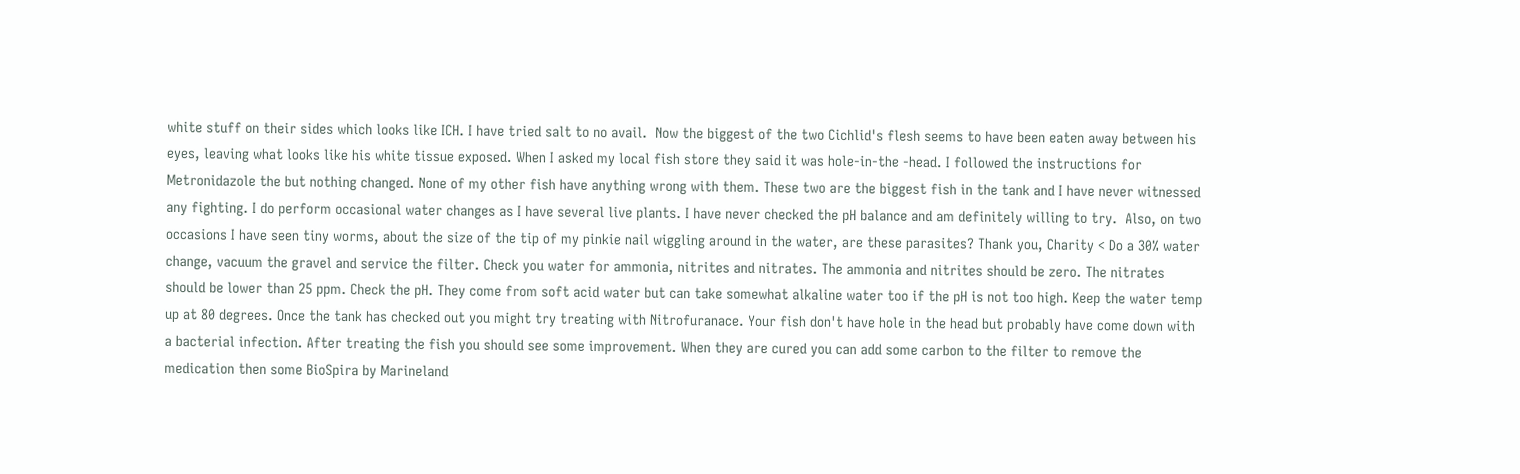white stuff on their sides which looks like ICH. I have tried salt to no avail.  Now the biggest of the two Cichlid's flesh seems to have been eaten away between his eyes, leaving what looks like his white tissue exposed. When I asked my local fish store they said it was hole-in-the -head. I followed the instructions for Metronidazole the but nothing changed. None of my other fish have anything wrong with them. These two are the biggest fish in the tank and I have never witnessed any fighting. I do perform occasional water changes as I have several live plants. I have never checked the pH balance and am definitely willing to try.  Also, on two occasions I have seen tiny worms, about the size of the tip of my pinkie nail wiggling around in the water, are these parasites? Thank you, Charity < Do a 30% water change, vacuum the gravel and service the filter. Check you water for ammonia, nitrites and nitrates. The ammonia and nitrites should be zero. The nitrates should be lower than 25 ppm. Check the pH. They come from soft acid water but can take somewhat alkaline water too if the pH is not too high. Keep the water temp up at 80 degrees. Once the tank has checked out you might try treating with Nitrofuranace. Your fish don't have hole in the head but probably have come down with a bacterial infection. After treating the fish you should see some improvement. When they are cured you can add some carbon to the filter to remove the medication then some BioSpira by Marineland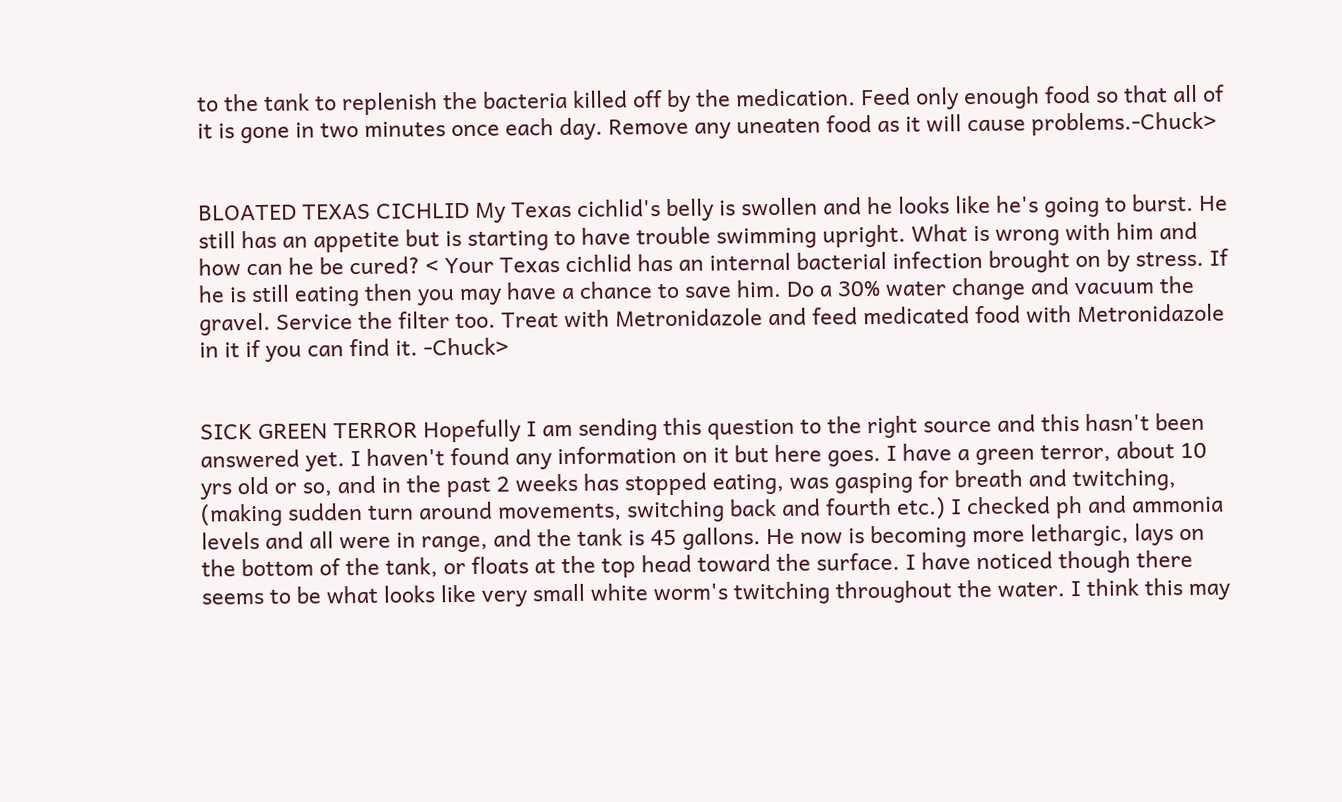to the tank to replenish the bacteria killed off by the medication. Feed only enough food so that all of it is gone in two minutes once each day. Remove any uneaten food as it will cause problems.-Chuck>


BLOATED TEXAS CICHLID My Texas cichlid's belly is swollen and he looks like he's going to burst. He still has an appetite but is starting to have trouble swimming upright. What is wrong with him and how can he be cured? < Your Texas cichlid has an internal bacterial infection brought on by stress. If he is still eating then you may have a chance to save him. Do a 30% water change and vacuum the gravel. Service the filter too. Treat with Metronidazole and feed medicated food with Metronidazole in it if you can find it. -Chuck>


SICK GREEN TERROR Hopefully I am sending this question to the right source and this hasn't been answered yet. I haven't found any information on it but here goes. I have a green terror, about 10 yrs old or so, and in the past 2 weeks has stopped eating, was gasping for breath and twitching, (making sudden turn around movements, switching back and fourth etc.) I checked ph and ammonia levels and all were in range, and the tank is 45 gallons. He now is becoming more lethargic, lays on the bottom of the tank, or floats at the top head toward the surface. I have noticed though there seems to be what looks like very small white worm's twitching throughout the water. I think this may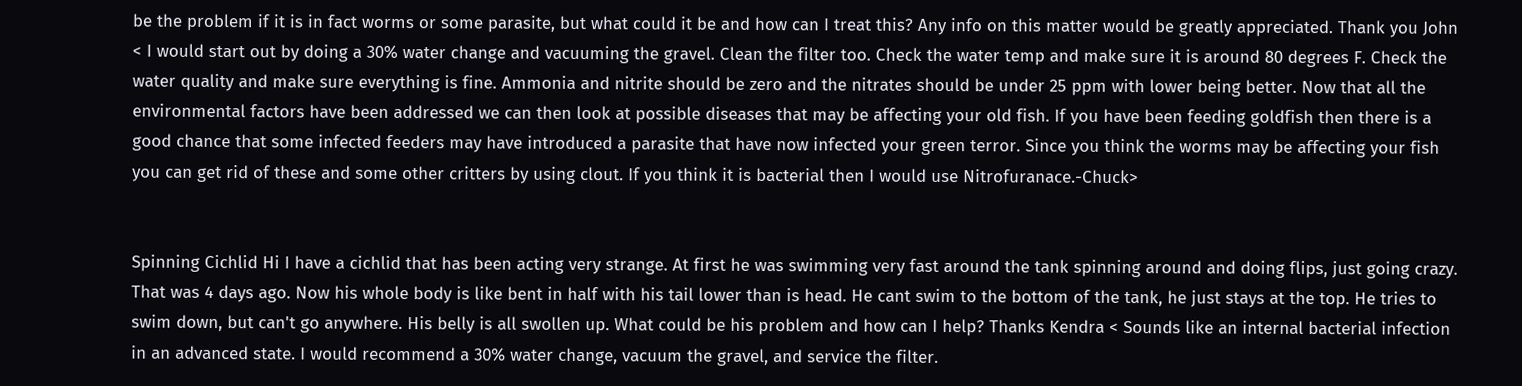be the problem if it is in fact worms or some parasite, but what could it be and how can I treat this? Any info on this matter would be greatly appreciated. Thank you John < I would start out by doing a 30% water change and vacuuming the gravel. Clean the filter too. Check the water temp and make sure it is around 80 degrees F. Check the water quality and make sure everything is fine. Ammonia and nitrite should be zero and the nitrates should be under 25 ppm with lower being better. Now that all the environmental factors have been addressed we can then look at possible diseases that may be affecting your old fish. If you have been feeding goldfish then there is a good chance that some infected feeders may have introduced a parasite that have now infected your green terror. Since you think the worms may be affecting your fish you can get rid of these and some other critters by using clout. If you think it is bacterial then I would use Nitrofuranace.-Chuck>


Spinning Cichlid Hi I have a cichlid that has been acting very strange. At first he was swimming very fast around the tank spinning around and doing flips, just going crazy. That was 4 days ago. Now his whole body is like bent in half with his tail lower than is head. He cant swim to the bottom of the tank, he just stays at the top. He tries to swim down, but can't go anywhere. His belly is all swollen up. What could be his problem and how can I help? Thanks Kendra < Sounds like an internal bacterial infection in an advanced state. I would recommend a 30% water change, vacuum the gravel, and service the filter.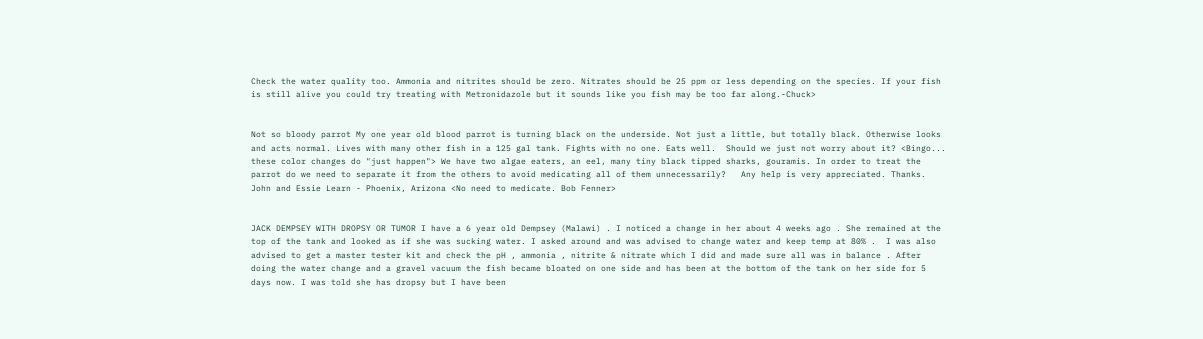Check the water quality too. Ammonia and nitrites should be zero. Nitrates should be 25 ppm or less depending on the species. If your fish is still alive you could try treating with Metronidazole but it sounds like you fish may be too far along.-Chuck>


Not so bloody parrot My one year old blood parrot is turning black on the underside. Not just a little, but totally black. Otherwise looks and acts normal. Lives with many other fish in a 125 gal tank. Fights with no one. Eats well.  Should we just not worry about it? <Bingo... these color changes do "just happen"> We have two algae eaters, an eel, many tiny black tipped sharks, gouramis. In order to treat the parrot do we need to separate it from the others to avoid medicating all of them unnecessarily?   Any help is very appreciated. Thanks. John and Essie Learn - Phoenix, Arizona <No need to medicate. Bob Fenner>


JACK DEMPSEY WITH DROPSY OR TUMOR I have a 6 year old Dempsey (Malawi) . I noticed a change in her about 4 weeks ago . She remained at the top of the tank and looked as if she was sucking water. I asked around and was advised to change water and keep temp at 80% .  I was also advised to get a master tester kit and check the pH , ammonia , nitrite & nitrate which I did and made sure all was in balance . After doing the water change and a gravel vacuum the fish became bloated on one side and has been at the bottom of the tank on her side for 5 days now. I was told she has dropsy but I have been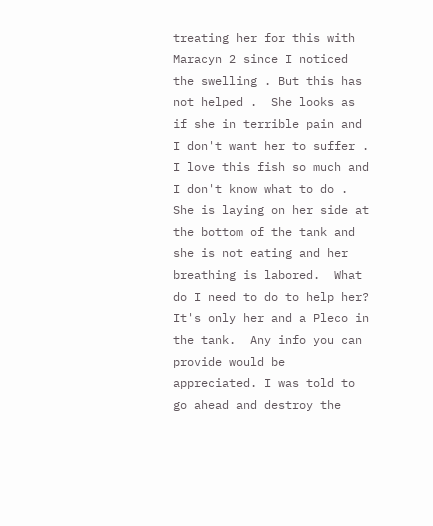treating her for this with Maracyn 2 since I noticed the swelling . But this has not helped .  She looks as if she in terrible pain and I don't want her to suffer . I love this fish so much and I don't know what to do .  She is laying on her side at the bottom of the tank and she is not eating and her breathing is labored.  What do I need to do to help her?  It's only her and a Pleco in the tank.  Any info you can provide would be appreciated. I was told to go ahead and destroy the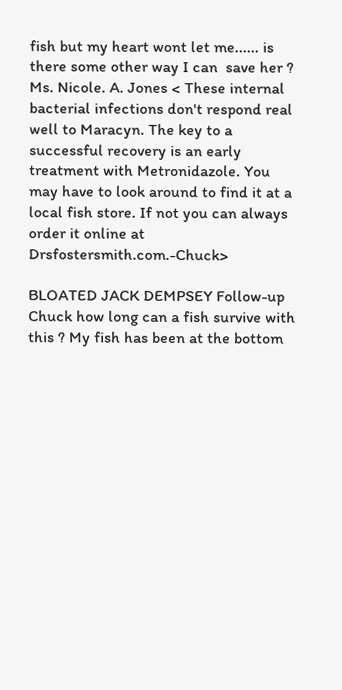fish but my heart wont let me...... is there some other way I can  save her ? Ms. Nicole. A. Jones < These internal bacterial infections don't respond real well to Maracyn. The key to a successful recovery is an early treatment with Metronidazole. You may have to look around to find it at a local fish store. If not you can always order it online at Drsfostersmith.com.-Chuck>

BLOATED JACK DEMPSEY Follow-up Chuck how long can a fish survive with this ? My fish has been at the bottom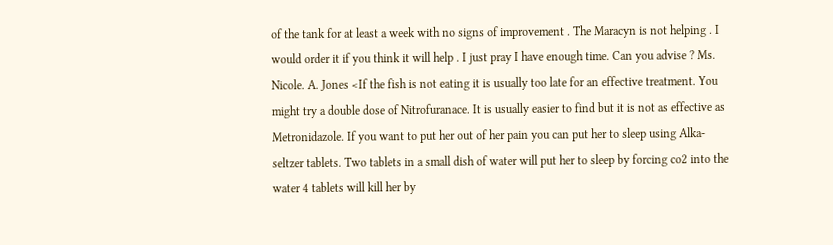of the tank for at least a week with no signs of improvement . The Maracyn is not helping . I would order it if you think it will help . I just pray I have enough time. Can you advise ? Ms. Nicole. A. Jones <If the fish is not eating it is usually too late for an effective treatment. You might try a double dose of Nitrofuranace. It is usually easier to find but it is not as effective as Metronidazole. If you want to put her out of her pain you can put her to sleep using Alka-seltzer tablets. Two tablets in a small dish of water will put her to sleep by forcing co2 into the water 4 tablets will kill her by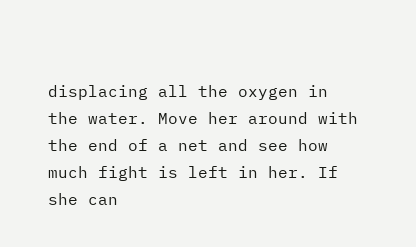displacing all the oxygen in the water. Move her around with the end of a net and see how much fight is left in her. If she can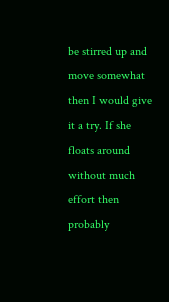be stirred up and move somewhat then I would give it a try. If she floats around without much effort then probably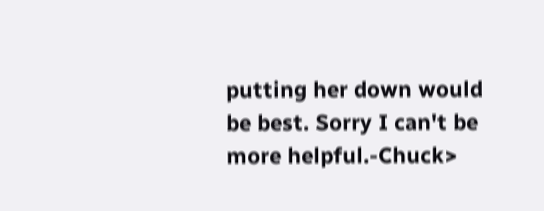putting her down would be best. Sorry I can't be more helpful.-Chuck>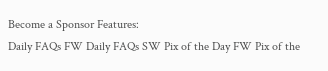Become a Sponsor Features:
Daily FAQs FW Daily FAQs SW Pix of the Day FW Pix of the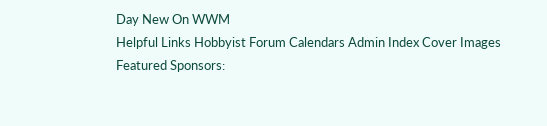Day New On WWM
Helpful Links Hobbyist Forum Calendars Admin Index Cover Images
Featured Sponsors: